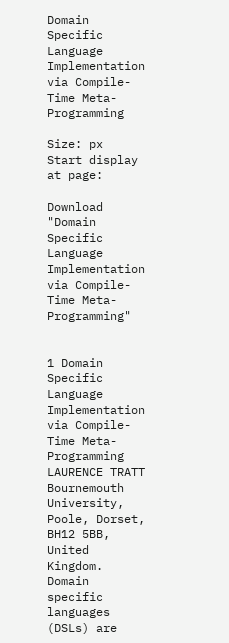Domain Specific Language Implementation via Compile-Time Meta-Programming

Size: px
Start display at page:

Download "Domain Specific Language Implementation via Compile-Time Meta-Programming"


1 Domain Specific Language Implementation via Compile-Time Meta-Programming LAURENCE TRATT Bournemouth University, Poole, Dorset, BH12 5BB, United Kingdom. Domain specific languages (DSLs) are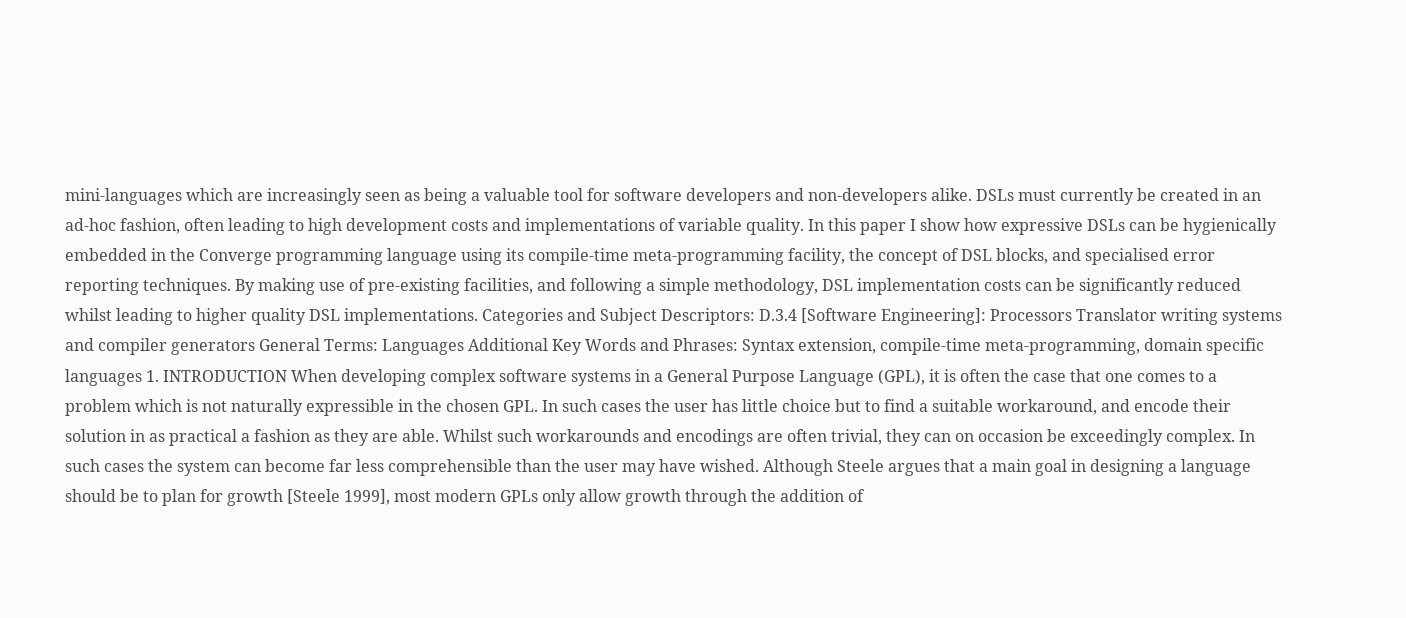mini-languages which are increasingly seen as being a valuable tool for software developers and non-developers alike. DSLs must currently be created in an ad-hoc fashion, often leading to high development costs and implementations of variable quality. In this paper I show how expressive DSLs can be hygienically embedded in the Converge programming language using its compile-time meta-programming facility, the concept of DSL blocks, and specialised error reporting techniques. By making use of pre-existing facilities, and following a simple methodology, DSL implementation costs can be significantly reduced whilst leading to higher quality DSL implementations. Categories and Subject Descriptors: D.3.4 [Software Engineering]: Processors Translator writing systems and compiler generators General Terms: Languages Additional Key Words and Phrases: Syntax extension, compile-time meta-programming, domain specific languages 1. INTRODUCTION When developing complex software systems in a General Purpose Language (GPL), it is often the case that one comes to a problem which is not naturally expressible in the chosen GPL. In such cases the user has little choice but to find a suitable workaround, and encode their solution in as practical a fashion as they are able. Whilst such workarounds and encodings are often trivial, they can on occasion be exceedingly complex. In such cases the system can become far less comprehensible than the user may have wished. Although Steele argues that a main goal in designing a language should be to plan for growth [Steele 1999], most modern GPLs only allow growth through the addition of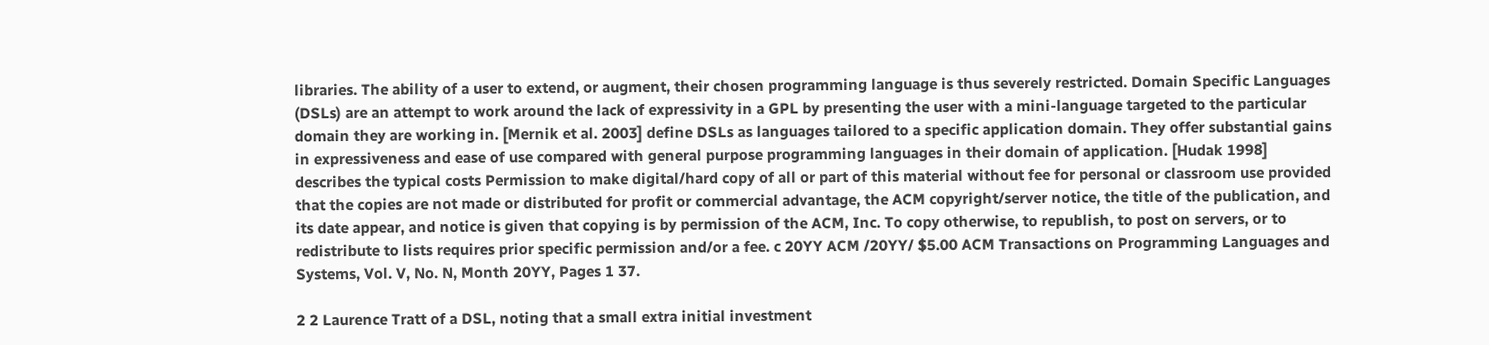libraries. The ability of a user to extend, or augment, their chosen programming language is thus severely restricted. Domain Specific Languages (DSLs) are an attempt to work around the lack of expressivity in a GPL by presenting the user with a mini-language targeted to the particular domain they are working in. [Mernik et al. 2003] define DSLs as languages tailored to a specific application domain. They offer substantial gains in expressiveness and ease of use compared with general purpose programming languages in their domain of application. [Hudak 1998] describes the typical costs Permission to make digital/hard copy of all or part of this material without fee for personal or classroom use provided that the copies are not made or distributed for profit or commercial advantage, the ACM copyright/server notice, the title of the publication, and its date appear, and notice is given that copying is by permission of the ACM, Inc. To copy otherwise, to republish, to post on servers, or to redistribute to lists requires prior specific permission and/or a fee. c 20YY ACM /20YY/ $5.00 ACM Transactions on Programming Languages and Systems, Vol. V, No. N, Month 20YY, Pages 1 37.

2 2 Laurence Tratt of a DSL, noting that a small extra initial investment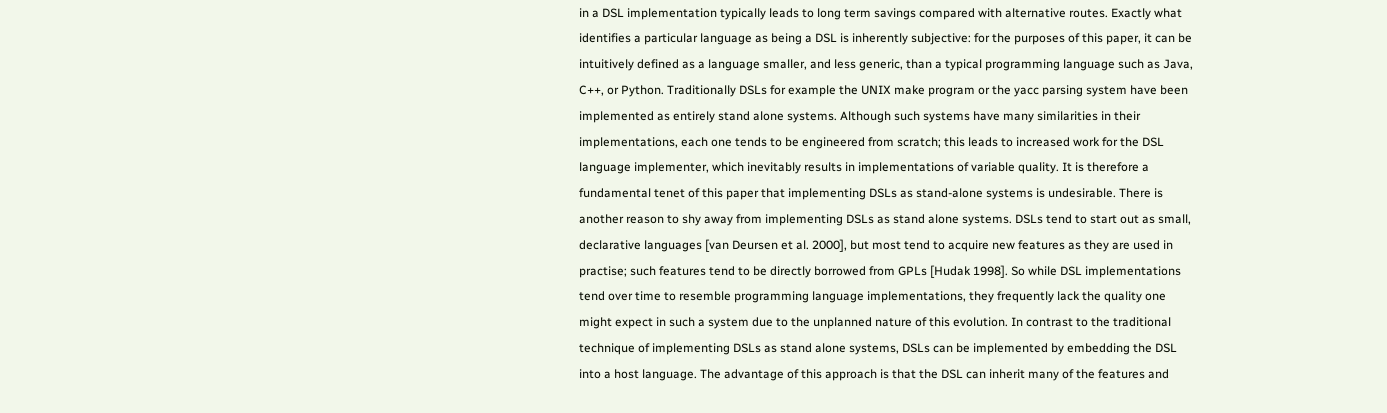in a DSL implementation typically leads to long term savings compared with alternative routes. Exactly what identifies a particular language as being a DSL is inherently subjective: for the purposes of this paper, it can be intuitively defined as a language smaller, and less generic, than a typical programming language such as Java, C++, or Python. Traditionally DSLs for example the UNIX make program or the yacc parsing system have been implemented as entirely stand alone systems. Although such systems have many similarities in their implementations, each one tends to be engineered from scratch; this leads to increased work for the DSL language implementer, which inevitably results in implementations of variable quality. It is therefore a fundamental tenet of this paper that implementing DSLs as stand-alone systems is undesirable. There is another reason to shy away from implementing DSLs as stand alone systems. DSLs tend to start out as small, declarative languages [van Deursen et al. 2000], but most tend to acquire new features as they are used in practise; such features tend to be directly borrowed from GPLs [Hudak 1998]. So while DSL implementations tend over time to resemble programming language implementations, they frequently lack the quality one might expect in such a system due to the unplanned nature of this evolution. In contrast to the traditional technique of implementing DSLs as stand alone systems, DSLs can be implemented by embedding the DSL into a host language. The advantage of this approach is that the DSL can inherit many of the features and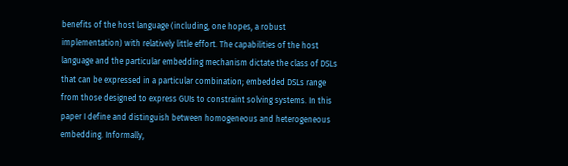benefits of the host language (including, one hopes, a robust implementation) with relatively little effort. The capabilities of the host language and the particular embedding mechanism dictate the class of DSLs that can be expressed in a particular combination; embedded DSLs range from those designed to express GUIs to constraint solving systems. In this paper I define and distinguish between homogeneous and heterogeneous embedding. Informally,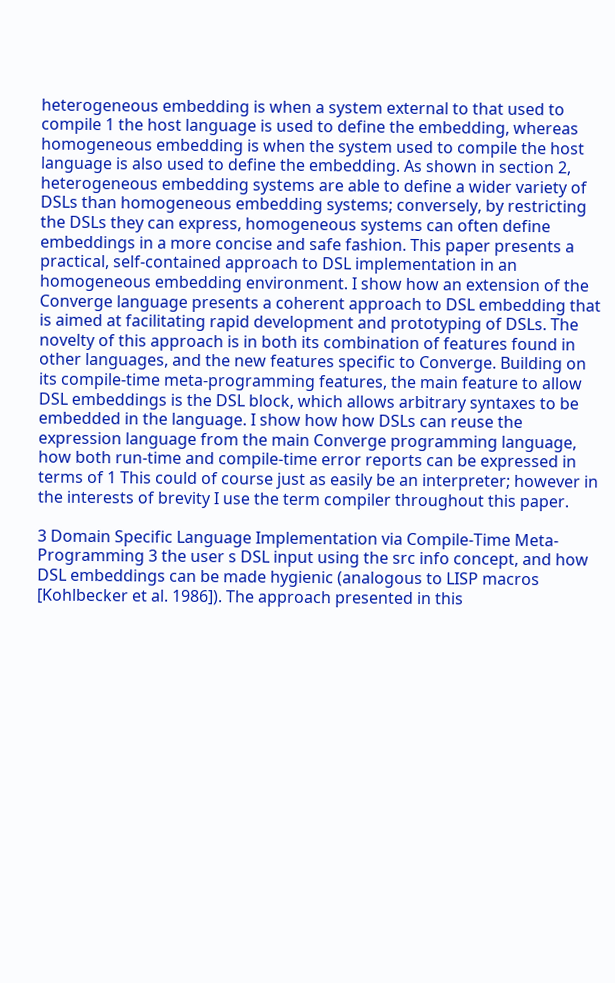heterogeneous embedding is when a system external to that used to compile 1 the host language is used to define the embedding, whereas homogeneous embedding is when the system used to compile the host language is also used to define the embedding. As shown in section 2, heterogeneous embedding systems are able to define a wider variety of DSLs than homogeneous embedding systems; conversely, by restricting the DSLs they can express, homogeneous systems can often define embeddings in a more concise and safe fashion. This paper presents a practical, self-contained approach to DSL implementation in an homogeneous embedding environment. I show how an extension of the Converge language presents a coherent approach to DSL embedding that is aimed at facilitating rapid development and prototyping of DSLs. The novelty of this approach is in both its combination of features found in other languages, and the new features specific to Converge. Building on its compile-time meta-programming features, the main feature to allow DSL embeddings is the DSL block, which allows arbitrary syntaxes to be embedded in the language. I show how how DSLs can reuse the expression language from the main Converge programming language, how both run-time and compile-time error reports can be expressed in terms of 1 This could of course just as easily be an interpreter; however in the interests of brevity I use the term compiler throughout this paper.

3 Domain Specific Language Implementation via Compile-Time Meta-Programming 3 the user s DSL input using the src info concept, and how DSL embeddings can be made hygienic (analogous to LISP macros [Kohlbecker et al. 1986]). The approach presented in this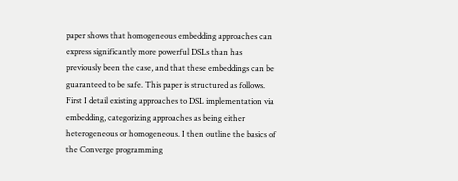paper shows that homogeneous embedding approaches can express significantly more powerful DSLs than has previously been the case, and that these embeddings can be guaranteed to be safe. This paper is structured as follows. First I detail existing approaches to DSL implementation via embedding, categorizing approaches as being either heterogeneous or homogeneous. I then outline the basics of the Converge programming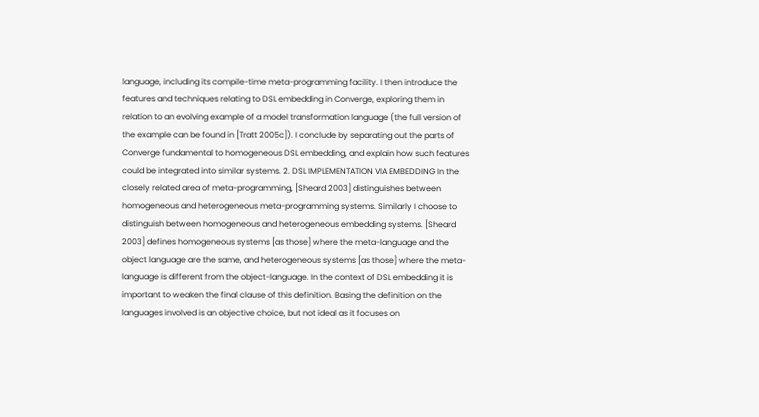language, including its compile-time meta-programming facility. I then introduce the features and techniques relating to DSL embedding in Converge, exploring them in relation to an evolving example of a model transformation language (the full version of the example can be found in [Tratt 2005c]). I conclude by separating out the parts of Converge fundamental to homogeneous DSL embedding, and explain how such features could be integrated into similar systems. 2. DSL IMPLEMENTATION VIA EMBEDDING In the closely related area of meta-programming, [Sheard 2003] distinguishes between homogeneous and heterogeneous meta-programming systems. Similarly I choose to distinguish between homogeneous and heterogeneous embedding systems. [Sheard 2003] defines homogeneous systems [as those] where the meta-language and the object language are the same, and heterogeneous systems [as those] where the meta-language is different from the object-language. In the context of DSL embedding it is important to weaken the final clause of this definition. Basing the definition on the languages involved is an objective choice, but not ideal as it focuses on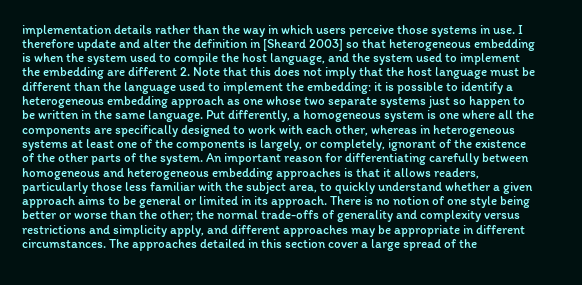implementation details rather than the way in which users perceive those systems in use. I therefore update and alter the definition in [Sheard 2003] so that heterogeneous embedding is when the system used to compile the host language, and the system used to implement the embedding are different 2. Note that this does not imply that the host language must be different than the language used to implement the embedding: it is possible to identify a heterogeneous embedding approach as one whose two separate systems just so happen to be written in the same language. Put differently, a homogeneous system is one where all the components are specifically designed to work with each other, whereas in heterogeneous systems at least one of the components is largely, or completely, ignorant of the existence of the other parts of the system. An important reason for differentiating carefully between homogeneous and heterogeneous embedding approaches is that it allows readers, particularly those less familiar with the subject area, to quickly understand whether a given approach aims to be general or limited in its approach. There is no notion of one style being better or worse than the other; the normal trade-offs of generality and complexity versus restrictions and simplicity apply, and different approaches may be appropriate in different circumstances. The approaches detailed in this section cover a large spread of the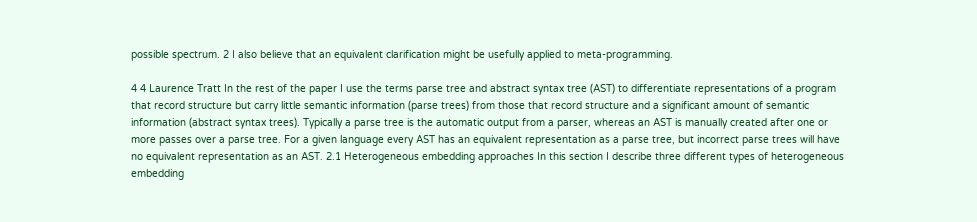possible spectrum. 2 I also believe that an equivalent clarification might be usefully applied to meta-programming.

4 4 Laurence Tratt In the rest of the paper I use the terms parse tree and abstract syntax tree (AST) to differentiate representations of a program that record structure but carry little semantic information (parse trees) from those that record structure and a significant amount of semantic information (abstract syntax trees). Typically a parse tree is the automatic output from a parser, whereas an AST is manually created after one or more passes over a parse tree. For a given language every AST has an equivalent representation as a parse tree, but incorrect parse trees will have no equivalent representation as an AST. 2.1 Heterogeneous embedding approaches In this section I describe three different types of heterogeneous embedding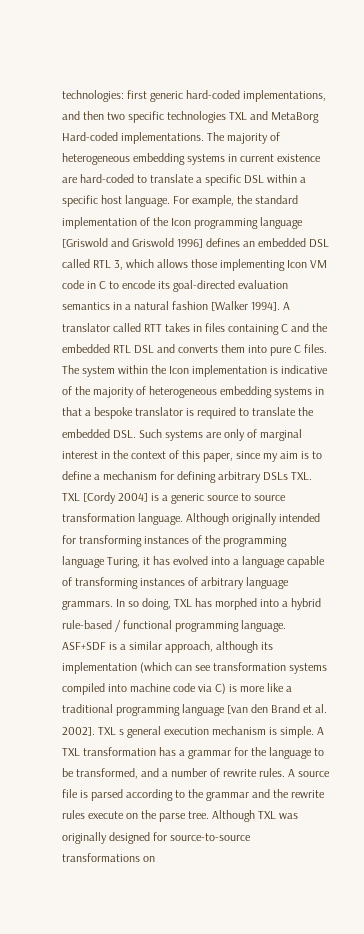technologies: first generic hard-coded implementations, and then two specific technologies TXL and MetaBorg Hard-coded implementations. The majority of heterogeneous embedding systems in current existence are hard-coded to translate a specific DSL within a specific host language. For example, the standard implementation of the Icon programming language [Griswold and Griswold 1996] defines an embedded DSL called RTL 3, which allows those implementing Icon VM code in C to encode its goal-directed evaluation semantics in a natural fashion [Walker 1994]. A translator called RTT takes in files containing C and the embedded RTL DSL and converts them into pure C files. The system within the Icon implementation is indicative of the majority of heterogeneous embedding systems in that a bespoke translator is required to translate the embedded DSL. Such systems are only of marginal interest in the context of this paper, since my aim is to define a mechanism for defining arbitrary DSLs TXL. TXL [Cordy 2004] is a generic source to source transformation language. Although originally intended for transforming instances of the programming language Turing, it has evolved into a language capable of transforming instances of arbitrary language grammars. In so doing, TXL has morphed into a hybrid rule-based / functional programming language. ASF+SDF is a similar approach, although its implementation (which can see transformation systems compiled into machine code via C) is more like a traditional programming language [van den Brand et al. 2002]. TXL s general execution mechanism is simple. A TXL transformation has a grammar for the language to be transformed, and a number of rewrite rules. A source file is parsed according to the grammar and the rewrite rules execute on the parse tree. Although TXL was originally designed for source-to-source transformations on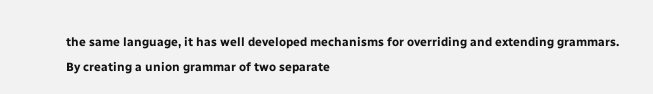the same language, it has well developed mechanisms for overriding and extending grammars. By creating a union grammar of two separate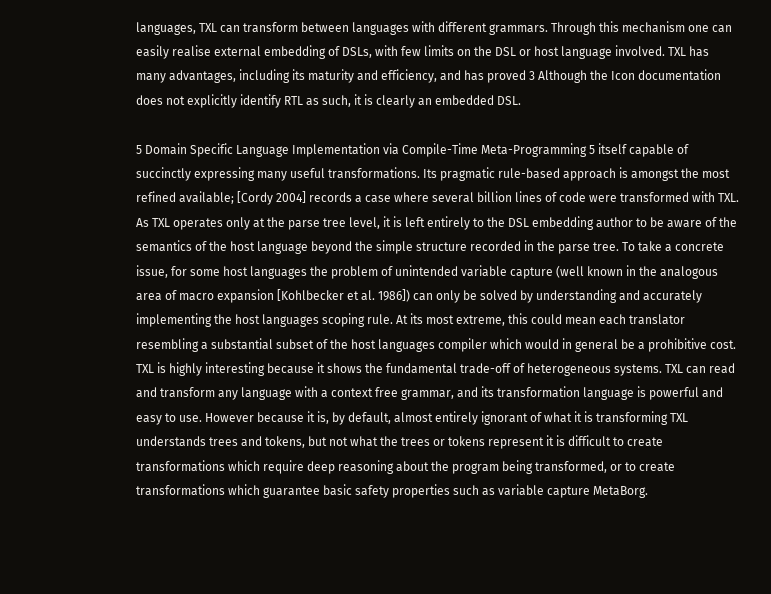languages, TXL can transform between languages with different grammars. Through this mechanism one can easily realise external embedding of DSLs, with few limits on the DSL or host language involved. TXL has many advantages, including its maturity and efficiency, and has proved 3 Although the Icon documentation does not explicitly identify RTL as such, it is clearly an embedded DSL.

5 Domain Specific Language Implementation via Compile-Time Meta-Programming 5 itself capable of succinctly expressing many useful transformations. Its pragmatic rule-based approach is amongst the most refined available; [Cordy 2004] records a case where several billion lines of code were transformed with TXL. As TXL operates only at the parse tree level, it is left entirely to the DSL embedding author to be aware of the semantics of the host language beyond the simple structure recorded in the parse tree. To take a concrete issue, for some host languages the problem of unintended variable capture (well known in the analogous area of macro expansion [Kohlbecker et al. 1986]) can only be solved by understanding and accurately implementing the host languages scoping rule. At its most extreme, this could mean each translator resembling a substantial subset of the host languages compiler which would in general be a prohibitive cost. TXL is highly interesting because it shows the fundamental trade-off of heterogeneous systems. TXL can read and transform any language with a context free grammar, and its transformation language is powerful and easy to use. However because it is, by default, almost entirely ignorant of what it is transforming TXL understands trees and tokens, but not what the trees or tokens represent it is difficult to create transformations which require deep reasoning about the program being transformed, or to create transformations which guarantee basic safety properties such as variable capture MetaBorg.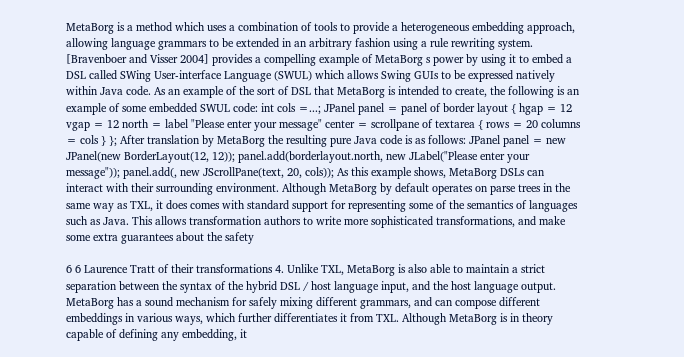MetaBorg is a method which uses a combination of tools to provide a heterogeneous embedding approach, allowing language grammars to be extended in an arbitrary fashion using a rule rewriting system. [Bravenboer and Visser 2004] provides a compelling example of MetaBorg s power by using it to embed a DSL called SWing User-interface Language (SWUL) which allows Swing GUIs to be expressed natively within Java code. As an example of the sort of DSL that MetaBorg is intended to create, the following is an example of some embedded SWUL code: int cols =...; JPanel panel = panel of border layout { hgap = 12 vgap = 12 north = label "Please enter your message" center = scrollpane of textarea { rows = 20 columns = cols } }; After translation by MetaBorg the resulting pure Java code is as follows: JPanel panel = new JPanel(new BorderLayout(12, 12)); panel.add(borderlayout.north, new JLabel("Please enter your message")); panel.add(, new JScrollPane(text, 20, cols)); As this example shows, MetaBorg DSLs can interact with their surrounding environment. Although MetaBorg by default operates on parse trees in the same way as TXL, it does comes with standard support for representing some of the semantics of languages such as Java. This allows transformation authors to write more sophisticated transformations, and make some extra guarantees about the safety

6 6 Laurence Tratt of their transformations 4. Unlike TXL, MetaBorg is also able to maintain a strict separation between the syntax of the hybrid DSL / host language input, and the host language output. MetaBorg has a sound mechanism for safely mixing different grammars, and can compose different embeddings in various ways, which further differentiates it from TXL. Although MetaBorg is in theory capable of defining any embedding, it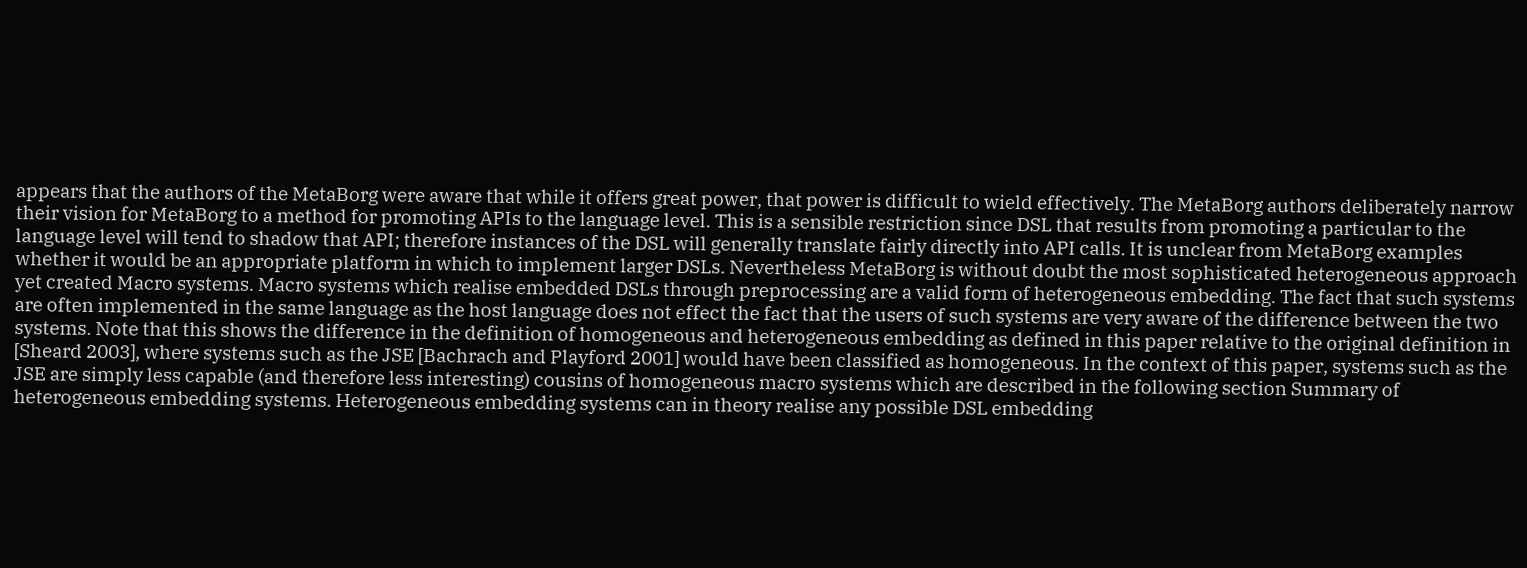appears that the authors of the MetaBorg were aware that while it offers great power, that power is difficult to wield effectively. The MetaBorg authors deliberately narrow their vision for MetaBorg to a method for promoting APIs to the language level. This is a sensible restriction since DSL that results from promoting a particular to the language level will tend to shadow that API; therefore instances of the DSL will generally translate fairly directly into API calls. It is unclear from MetaBorg examples whether it would be an appropriate platform in which to implement larger DSLs. Nevertheless MetaBorg is without doubt the most sophisticated heterogeneous approach yet created Macro systems. Macro systems which realise embedded DSLs through preprocessing are a valid form of heterogeneous embedding. The fact that such systems are often implemented in the same language as the host language does not effect the fact that the users of such systems are very aware of the difference between the two systems. Note that this shows the difference in the definition of homogeneous and heterogeneous embedding as defined in this paper relative to the original definition in [Sheard 2003], where systems such as the JSE [Bachrach and Playford 2001] would have been classified as homogeneous. In the context of this paper, systems such as the JSE are simply less capable (and therefore less interesting) cousins of homogeneous macro systems which are described in the following section Summary of heterogeneous embedding systems. Heterogeneous embedding systems can in theory realise any possible DSL embedding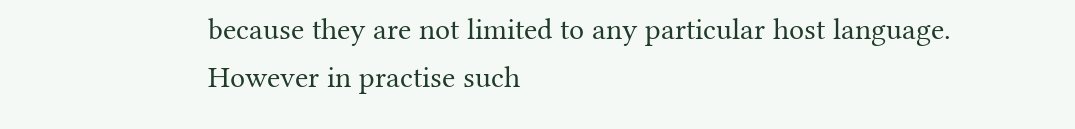because they are not limited to any particular host language. However in practise such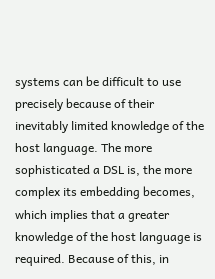systems can be difficult to use precisely because of their inevitably limited knowledge of the host language. The more sophisticated a DSL is, the more complex its embedding becomes, which implies that a greater knowledge of the host language is required. Because of this, in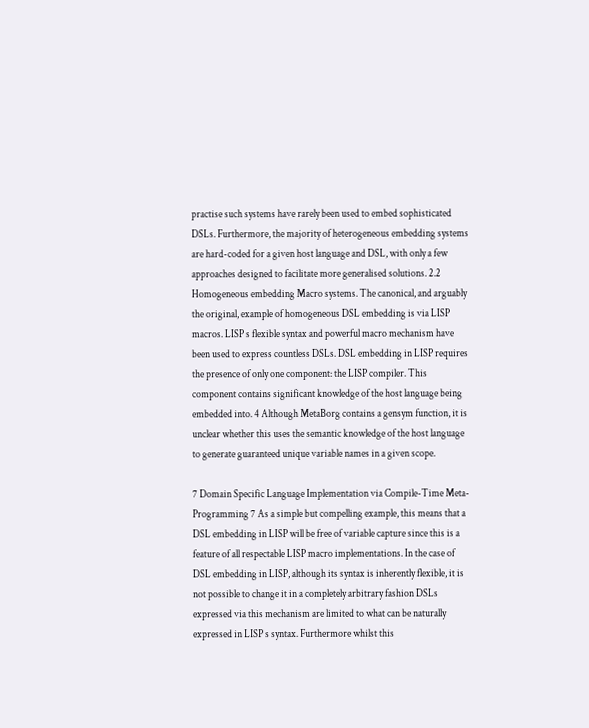practise such systems have rarely been used to embed sophisticated DSLs. Furthermore, the majority of heterogeneous embedding systems are hard-coded for a given host language and DSL, with only a few approaches designed to facilitate more generalised solutions. 2.2 Homogeneous embedding Macro systems. The canonical, and arguably the original, example of homogeneous DSL embedding is via LISP macros. LISP s flexible syntax and powerful macro mechanism have been used to express countless DSLs. DSL embedding in LISP requires the presence of only one component: the LISP compiler. This component contains significant knowledge of the host language being embedded into. 4 Although MetaBorg contains a gensym function, it is unclear whether this uses the semantic knowledge of the host language to generate guaranteed unique variable names in a given scope.

7 Domain Specific Language Implementation via Compile-Time Meta-Programming 7 As a simple but compelling example, this means that a DSL embedding in LISP will be free of variable capture since this is a feature of all respectable LISP macro implementations. In the case of DSL embedding in LISP, although its syntax is inherently flexible, it is not possible to change it in a completely arbitrary fashion DSLs expressed via this mechanism are limited to what can be naturally expressed in LISP s syntax. Furthermore whilst this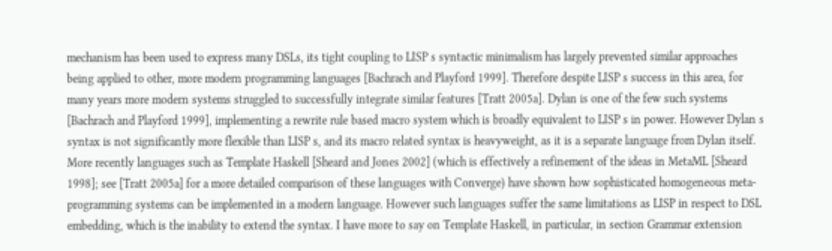mechanism has been used to express many DSLs, its tight coupling to LISP s syntactic minimalism has largely prevented similar approaches being applied to other, more modern programming languages [Bachrach and Playford 1999]. Therefore despite LISP s success in this area, for many years more modern systems struggled to successfully integrate similar features [Tratt 2005a]. Dylan is one of the few such systems [Bachrach and Playford 1999], implementing a rewrite rule based macro system which is broadly equivalent to LISP s in power. However Dylan s syntax is not significantly more flexible than LISP s, and its macro related syntax is heavyweight, as it is a separate language from Dylan itself. More recently languages such as Template Haskell [Sheard and Jones 2002] (which is effectively a refinement of the ideas in MetaML [Sheard 1998]; see [Tratt 2005a] for a more detailed comparison of these languages with Converge) have shown how sophisticated homogeneous meta-programming systems can be implemented in a modern language. However such languages suffer the same limitations as LISP in respect to DSL embedding, which is the inability to extend the syntax. I have more to say on Template Haskell, in particular, in section Grammar extension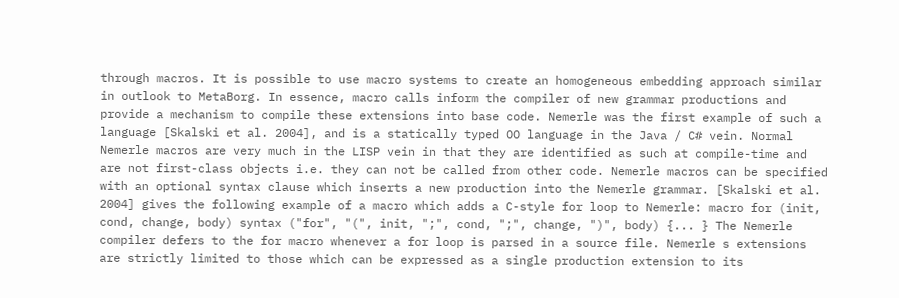through macros. It is possible to use macro systems to create an homogeneous embedding approach similar in outlook to MetaBorg. In essence, macro calls inform the compiler of new grammar productions and provide a mechanism to compile these extensions into base code. Nemerle was the first example of such a language [Skalski et al. 2004], and is a statically typed OO language in the Java / C# vein. Normal Nemerle macros are very much in the LISP vein in that they are identified as such at compile-time and are not first-class objects i.e. they can not be called from other code. Nemerle macros can be specified with an optional syntax clause which inserts a new production into the Nemerle grammar. [Skalski et al. 2004] gives the following example of a macro which adds a C-style for loop to Nemerle: macro for (init, cond, change, body) syntax ("for", "(", init, ";", cond, ";", change, ")", body) {... } The Nemerle compiler defers to the for macro whenever a for loop is parsed in a source file. Nemerle s extensions are strictly limited to those which can be expressed as a single production extension to its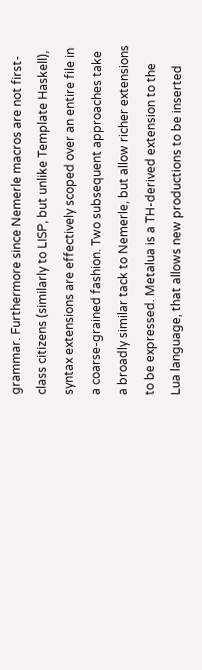grammar. Furthermore since Nemerle macros are not first-class citizens (similarly to LISP, but unlike Template Haskell), syntax extensions are effectively scoped over an entire file in a coarse-grained fashion. Two subsequent approaches take a broadly similar tack to Nemerle, but allow richer extensions to be expressed. Metalua is a TH-derived extension to the Lua language, that allows new productions to be inserted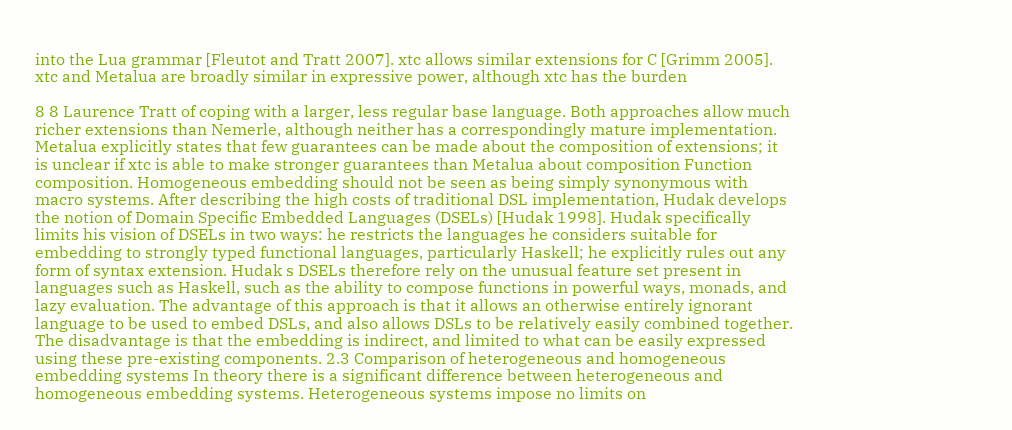into the Lua grammar [Fleutot and Tratt 2007]. xtc allows similar extensions for C [Grimm 2005]. xtc and Metalua are broadly similar in expressive power, although xtc has the burden

8 8 Laurence Tratt of coping with a larger, less regular base language. Both approaches allow much richer extensions than Nemerle, although neither has a correspondingly mature implementation. Metalua explicitly states that few guarantees can be made about the composition of extensions; it is unclear if xtc is able to make stronger guarantees than Metalua about composition Function composition. Homogeneous embedding should not be seen as being simply synonymous with macro systems. After describing the high costs of traditional DSL implementation, Hudak develops the notion of Domain Specific Embedded Languages (DSELs) [Hudak 1998]. Hudak specifically limits his vision of DSELs in two ways: he restricts the languages he considers suitable for embedding to strongly typed functional languages, particularly Haskell; he explicitly rules out any form of syntax extension. Hudak s DSELs therefore rely on the unusual feature set present in languages such as Haskell, such as the ability to compose functions in powerful ways, monads, and lazy evaluation. The advantage of this approach is that it allows an otherwise entirely ignorant language to be used to embed DSLs, and also allows DSLs to be relatively easily combined together. The disadvantage is that the embedding is indirect, and limited to what can be easily expressed using these pre-existing components. 2.3 Comparison of heterogeneous and homogeneous embedding systems In theory there is a significant difference between heterogeneous and homogeneous embedding systems. Heterogeneous systems impose no limits on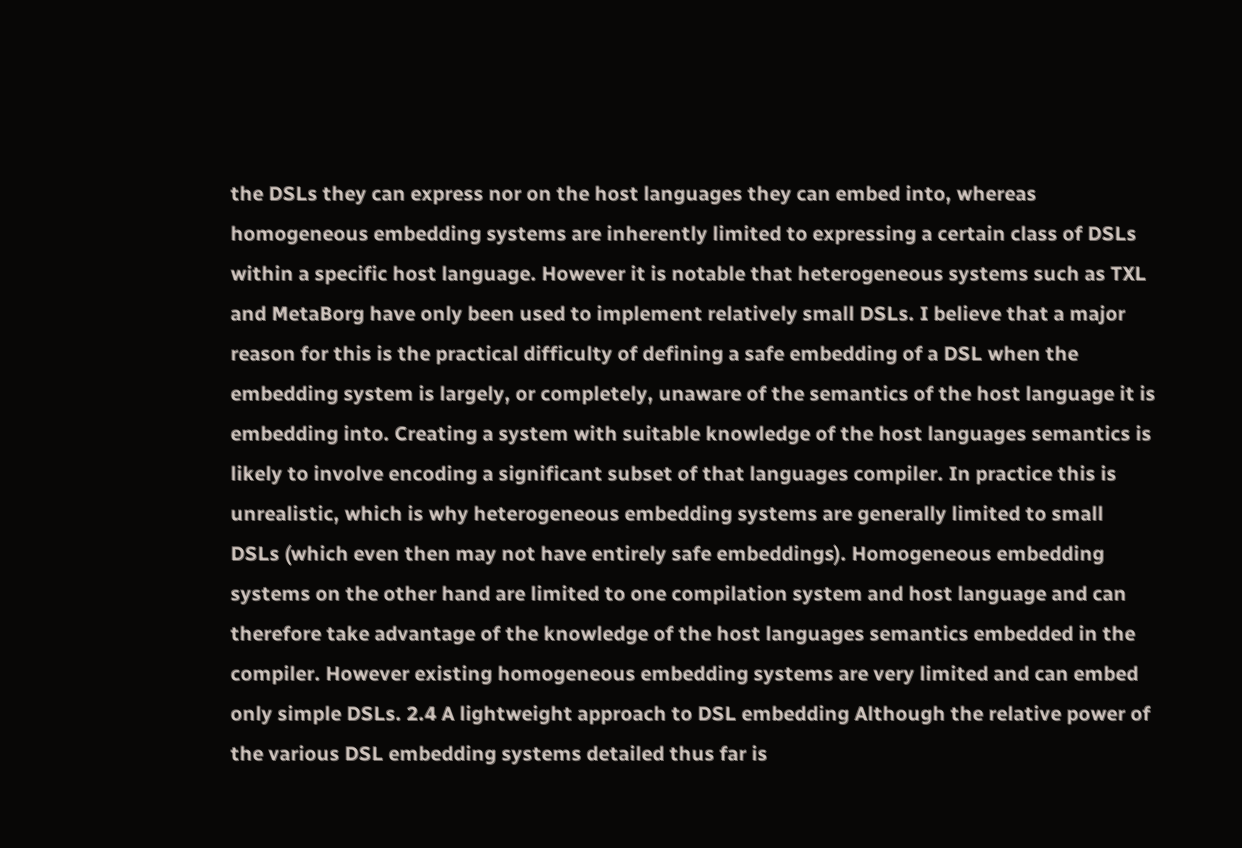the DSLs they can express nor on the host languages they can embed into, whereas homogeneous embedding systems are inherently limited to expressing a certain class of DSLs within a specific host language. However it is notable that heterogeneous systems such as TXL and MetaBorg have only been used to implement relatively small DSLs. I believe that a major reason for this is the practical difficulty of defining a safe embedding of a DSL when the embedding system is largely, or completely, unaware of the semantics of the host language it is embedding into. Creating a system with suitable knowledge of the host languages semantics is likely to involve encoding a significant subset of that languages compiler. In practice this is unrealistic, which is why heterogeneous embedding systems are generally limited to small DSLs (which even then may not have entirely safe embeddings). Homogeneous embedding systems on the other hand are limited to one compilation system and host language and can therefore take advantage of the knowledge of the host languages semantics embedded in the compiler. However existing homogeneous embedding systems are very limited and can embed only simple DSLs. 2.4 A lightweight approach to DSL embedding Although the relative power of the various DSL embedding systems detailed thus far is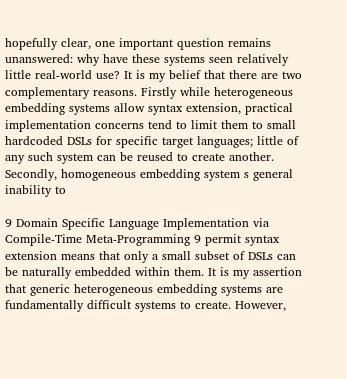hopefully clear, one important question remains unanswered: why have these systems seen relatively little real-world use? It is my belief that there are two complementary reasons. Firstly while heterogeneous embedding systems allow syntax extension, practical implementation concerns tend to limit them to small hardcoded DSLs for specific target languages; little of any such system can be reused to create another. Secondly, homogeneous embedding system s general inability to

9 Domain Specific Language Implementation via Compile-Time Meta-Programming 9 permit syntax extension means that only a small subset of DSLs can be naturally embedded within them. It is my assertion that generic heterogeneous embedding systems are fundamentally difficult systems to create. However,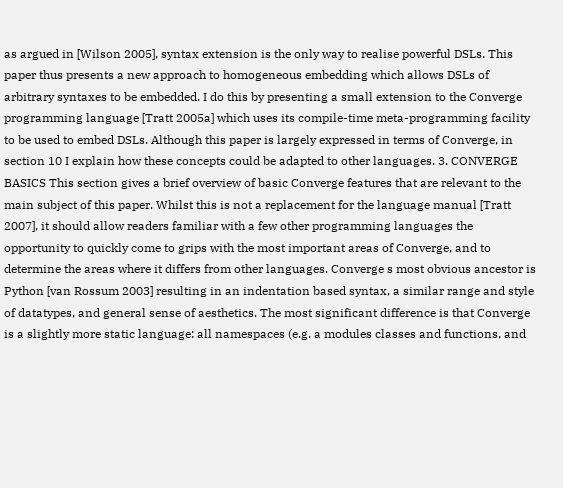as argued in [Wilson 2005], syntax extension is the only way to realise powerful DSLs. This paper thus presents a new approach to homogeneous embedding which allows DSLs of arbitrary syntaxes to be embedded. I do this by presenting a small extension to the Converge programming language [Tratt 2005a] which uses its compile-time meta-programming facility to be used to embed DSLs. Although this paper is largely expressed in terms of Converge, in section 10 I explain how these concepts could be adapted to other languages. 3. CONVERGE BASICS This section gives a brief overview of basic Converge features that are relevant to the main subject of this paper. Whilst this is not a replacement for the language manual [Tratt 2007], it should allow readers familiar with a few other programming languages the opportunity to quickly come to grips with the most important areas of Converge, and to determine the areas where it differs from other languages. Converge s most obvious ancestor is Python [van Rossum 2003] resulting in an indentation based syntax, a similar range and style of datatypes, and general sense of aesthetics. The most significant difference is that Converge is a slightly more static language: all namespaces (e.g. a modules classes and functions, and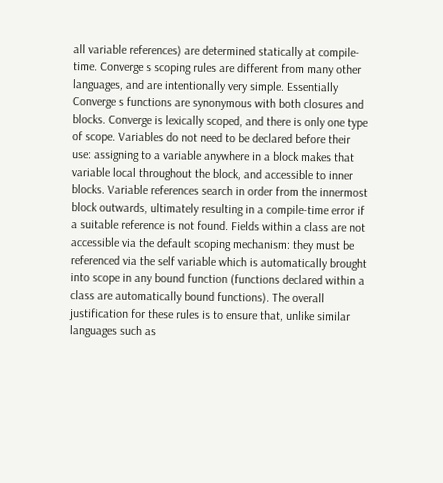all variable references) are determined statically at compile-time. Converge s scoping rules are different from many other languages, and are intentionally very simple. Essentially Converge s functions are synonymous with both closures and blocks. Converge is lexically scoped, and there is only one type of scope. Variables do not need to be declared before their use: assigning to a variable anywhere in a block makes that variable local throughout the block, and accessible to inner blocks. Variable references search in order from the innermost block outwards, ultimately resulting in a compile-time error if a suitable reference is not found. Fields within a class are not accessible via the default scoping mechanism: they must be referenced via the self variable which is automatically brought into scope in any bound function (functions declared within a class are automatically bound functions). The overall justification for these rules is to ensure that, unlike similar languages such as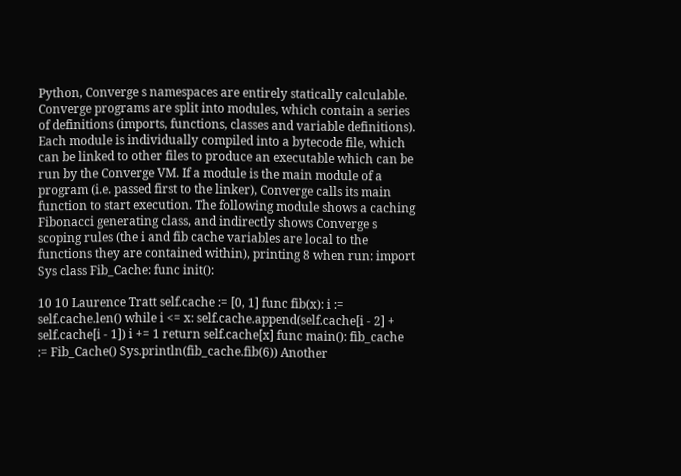Python, Converge s namespaces are entirely statically calculable. Converge programs are split into modules, which contain a series of definitions (imports, functions, classes and variable definitions). Each module is individually compiled into a bytecode file, which can be linked to other files to produce an executable which can be run by the Converge VM. If a module is the main module of a program (i.e. passed first to the linker), Converge calls its main function to start execution. The following module shows a caching Fibonacci generating class, and indirectly shows Converge s scoping rules (the i and fib cache variables are local to the functions they are contained within), printing 8 when run: import Sys class Fib_Cache: func init():

10 10 Laurence Tratt self.cache := [0, 1] func fib(x): i := self.cache.len() while i <= x: self.cache.append(self.cache[i - 2] + self.cache[i - 1]) i += 1 return self.cache[x] func main(): fib_cache := Fib_Cache() Sys.println(fib_cache.fib(6)) Another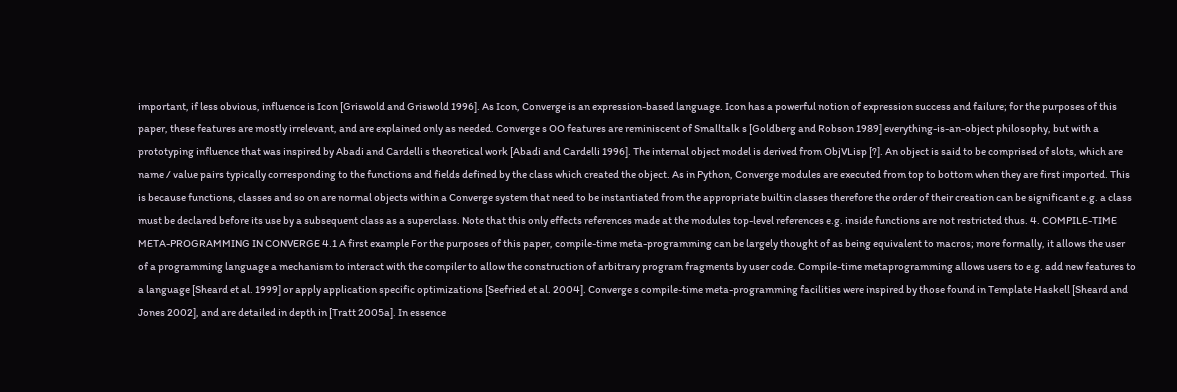important, if less obvious, influence is Icon [Griswold and Griswold 1996]. As Icon, Converge is an expression-based language. Icon has a powerful notion of expression success and failure; for the purposes of this paper, these features are mostly irrelevant, and are explained only as needed. Converge s OO features are reminiscent of Smalltalk s [Goldberg and Robson 1989] everything-is-an-object philosophy, but with a prototyping influence that was inspired by Abadi and Cardelli s theoretical work [Abadi and Cardelli 1996]. The internal object model is derived from ObjVLisp [?]. An object is said to be comprised of slots, which are name / value pairs typically corresponding to the functions and fields defined by the class which created the object. As in Python, Converge modules are executed from top to bottom when they are first imported. This is because functions, classes and so on are normal objects within a Converge system that need to be instantiated from the appropriate builtin classes therefore the order of their creation can be significant e.g. a class must be declared before its use by a subsequent class as a superclass. Note that this only effects references made at the modules top-level references e.g. inside functions are not restricted thus. 4. COMPILE-TIME META-PROGRAMMING IN CONVERGE 4.1 A first example For the purposes of this paper, compile-time meta-programming can be largely thought of as being equivalent to macros; more formally, it allows the user of a programming language a mechanism to interact with the compiler to allow the construction of arbitrary program fragments by user code. Compile-time metaprogramming allows users to e.g. add new features to a language [Sheard et al. 1999] or apply application specific optimizations [Seefried et al. 2004]. Converge s compile-time meta-programming facilities were inspired by those found in Template Haskell [Sheard and Jones 2002], and are detailed in depth in [Tratt 2005a]. In essence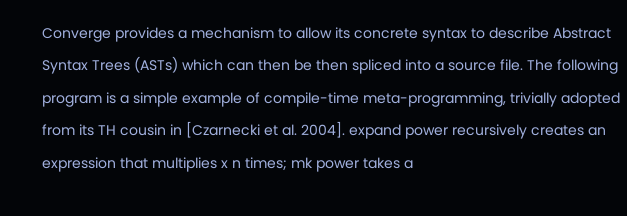Converge provides a mechanism to allow its concrete syntax to describe Abstract Syntax Trees (ASTs) which can then be then spliced into a source file. The following program is a simple example of compile-time meta-programming, trivially adopted from its TH cousin in [Czarnecki et al. 2004]. expand power recursively creates an expression that multiplies x n times; mk power takes a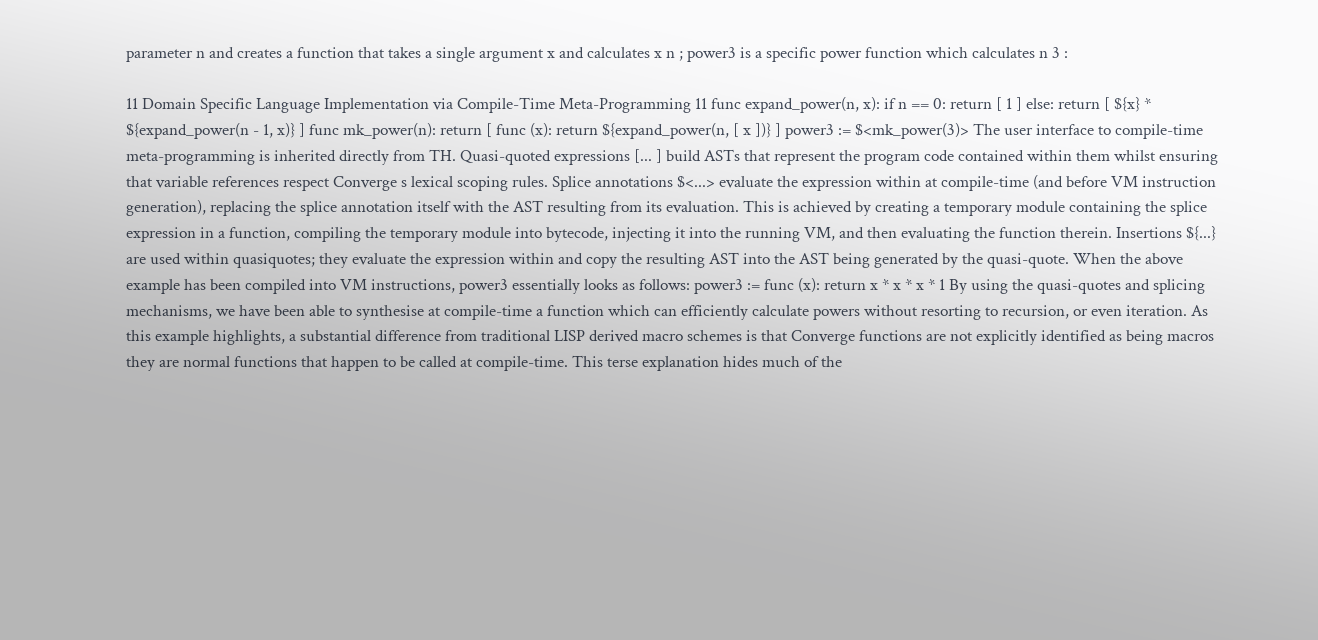parameter n and creates a function that takes a single argument x and calculates x n ; power3 is a specific power function which calculates n 3 :

11 Domain Specific Language Implementation via Compile-Time Meta-Programming 11 func expand_power(n, x): if n == 0: return [ 1 ] else: return [ ${x} * ${expand_power(n - 1, x)} ] func mk_power(n): return [ func (x): return ${expand_power(n, [ x ])} ] power3 := $<mk_power(3)> The user interface to compile-time meta-programming is inherited directly from TH. Quasi-quoted expressions [... ] build ASTs that represent the program code contained within them whilst ensuring that variable references respect Converge s lexical scoping rules. Splice annotations $<...> evaluate the expression within at compile-time (and before VM instruction generation), replacing the splice annotation itself with the AST resulting from its evaluation. This is achieved by creating a temporary module containing the splice expression in a function, compiling the temporary module into bytecode, injecting it into the running VM, and then evaluating the function therein. Insertions ${...} are used within quasiquotes; they evaluate the expression within and copy the resulting AST into the AST being generated by the quasi-quote. When the above example has been compiled into VM instructions, power3 essentially looks as follows: power3 := func (x): return x * x * x * 1 By using the quasi-quotes and splicing mechanisms, we have been able to synthesise at compile-time a function which can efficiently calculate powers without resorting to recursion, or even iteration. As this example highlights, a substantial difference from traditional LISP derived macro schemes is that Converge functions are not explicitly identified as being macros they are normal functions that happen to be called at compile-time. This terse explanation hides much of the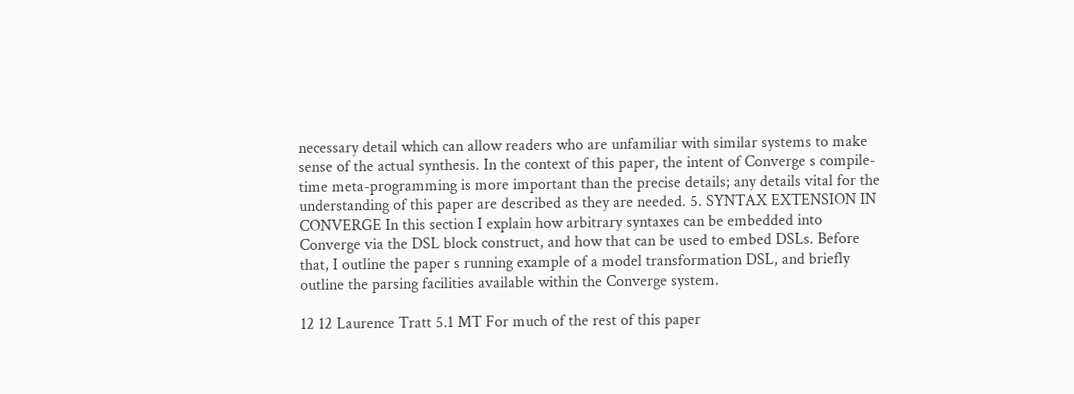necessary detail which can allow readers who are unfamiliar with similar systems to make sense of the actual synthesis. In the context of this paper, the intent of Converge s compile-time meta-programming is more important than the precise details; any details vital for the understanding of this paper are described as they are needed. 5. SYNTAX EXTENSION IN CONVERGE In this section I explain how arbitrary syntaxes can be embedded into Converge via the DSL block construct, and how that can be used to embed DSLs. Before that, I outline the paper s running example of a model transformation DSL, and briefly outline the parsing facilities available within the Converge system.

12 12 Laurence Tratt 5.1 MT For much of the rest of this paper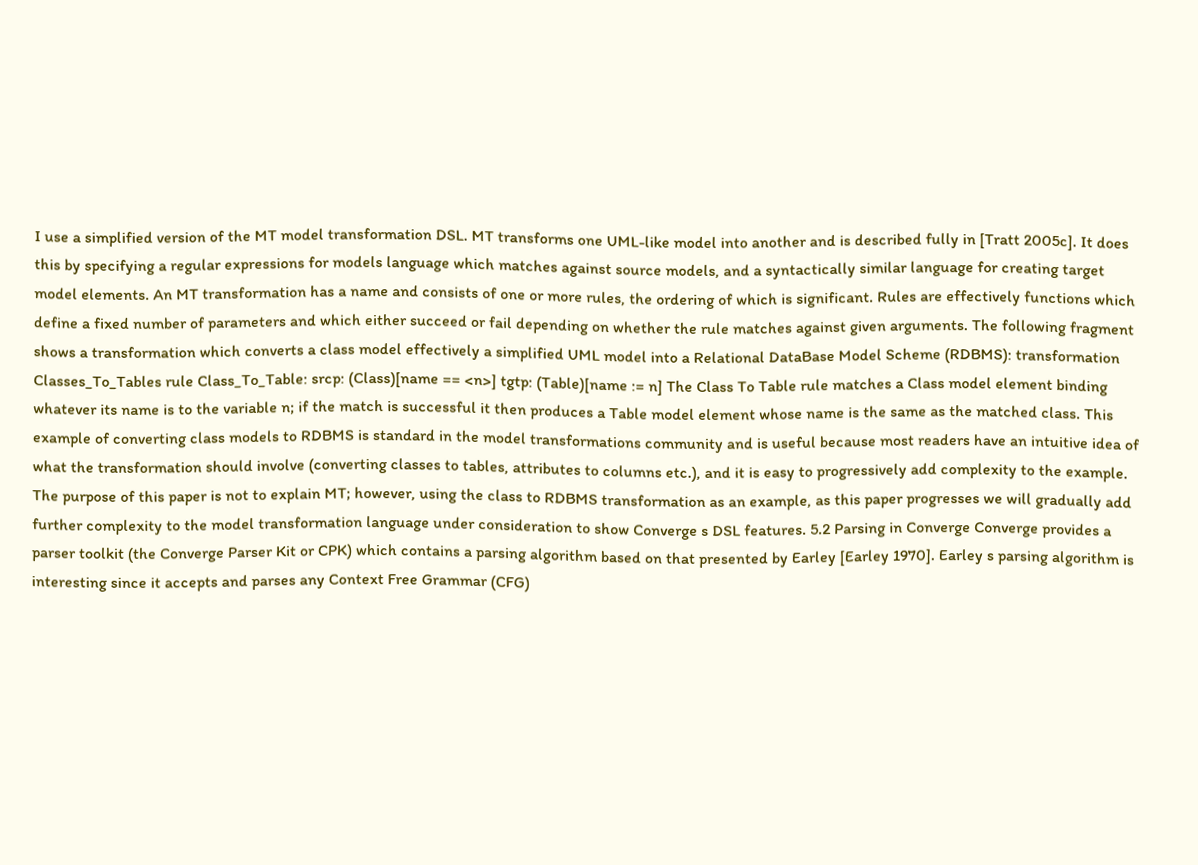I use a simplified version of the MT model transformation DSL. MT transforms one UML-like model into another and is described fully in [Tratt 2005c]. It does this by specifying a regular expressions for models language which matches against source models, and a syntactically similar language for creating target model elements. An MT transformation has a name and consists of one or more rules, the ordering of which is significant. Rules are effectively functions which define a fixed number of parameters and which either succeed or fail depending on whether the rule matches against given arguments. The following fragment shows a transformation which converts a class model effectively a simplified UML model into a Relational DataBase Model Scheme (RDBMS): transformation Classes_To_Tables rule Class_To_Table: srcp: (Class)[name == <n>] tgtp: (Table)[name := n] The Class To Table rule matches a Class model element binding whatever its name is to the variable n; if the match is successful it then produces a Table model element whose name is the same as the matched class. This example of converting class models to RDBMS is standard in the model transformations community and is useful because most readers have an intuitive idea of what the transformation should involve (converting classes to tables, attributes to columns etc.), and it is easy to progressively add complexity to the example. The purpose of this paper is not to explain MT; however, using the class to RDBMS transformation as an example, as this paper progresses we will gradually add further complexity to the model transformation language under consideration to show Converge s DSL features. 5.2 Parsing in Converge Converge provides a parser toolkit (the Converge Parser Kit or CPK) which contains a parsing algorithm based on that presented by Earley [Earley 1970]. Earley s parsing algorithm is interesting since it accepts and parses any Context Free Grammar (CFG)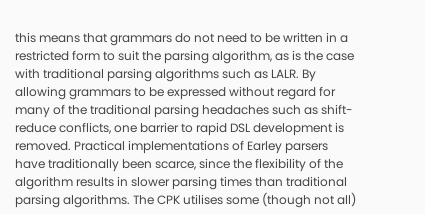this means that grammars do not need to be written in a restricted form to suit the parsing algorithm, as is the case with traditional parsing algorithms such as LALR. By allowing grammars to be expressed without regard for many of the traditional parsing headaches such as shift-reduce conflicts, one barrier to rapid DSL development is removed. Practical implementations of Earley parsers have traditionally been scarce, since the flexibility of the algorithm results in slower parsing times than traditional parsing algorithms. The CPK utilises some (though not all)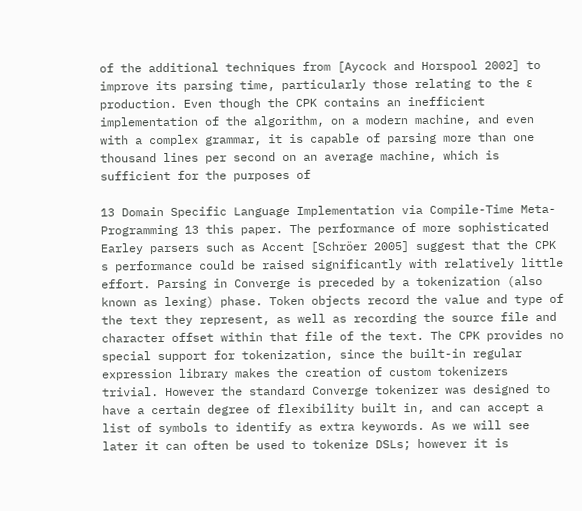of the additional techniques from [Aycock and Horspool 2002] to improve its parsing time, particularly those relating to the ε production. Even though the CPK contains an inefficient implementation of the algorithm, on a modern machine, and even with a complex grammar, it is capable of parsing more than one thousand lines per second on an average machine, which is sufficient for the purposes of

13 Domain Specific Language Implementation via Compile-Time Meta-Programming 13 this paper. The performance of more sophisticated Earley parsers such as Accent [Schröer 2005] suggest that the CPK s performance could be raised significantly with relatively little effort. Parsing in Converge is preceded by a tokenization (also known as lexing) phase. Token objects record the value and type of the text they represent, as well as recording the source file and character offset within that file of the text. The CPK provides no special support for tokenization, since the built-in regular expression library makes the creation of custom tokenizers trivial. However the standard Converge tokenizer was designed to have a certain degree of flexibility built in, and can accept a list of symbols to identify as extra keywords. As we will see later it can often be used to tokenize DSLs; however it is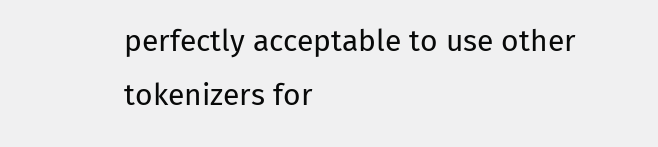perfectly acceptable to use other tokenizers for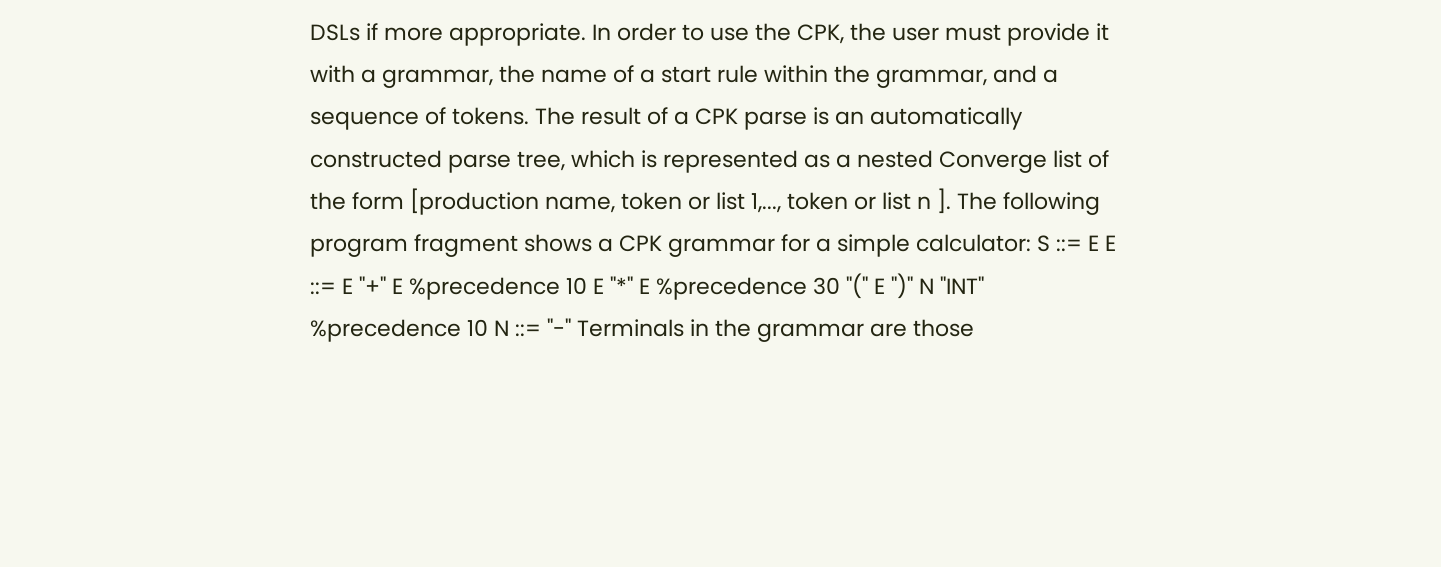DSLs if more appropriate. In order to use the CPK, the user must provide it with a grammar, the name of a start rule within the grammar, and a sequence of tokens. The result of a CPK parse is an automatically constructed parse tree, which is represented as a nested Converge list of the form [production name, token or list 1,..., token or list n ]. The following program fragment shows a CPK grammar for a simple calculator: S ::= E E ::= E "+" E %precedence 10 E "*" E %precedence 30 "(" E ")" N "INT" %precedence 10 N ::= "-" Terminals in the grammar are those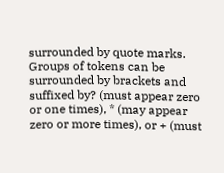surrounded by quote marks. Groups of tokens can be surrounded by brackets and suffixed by? (must appear zero or one times), * (may appear zero or more times), or + (must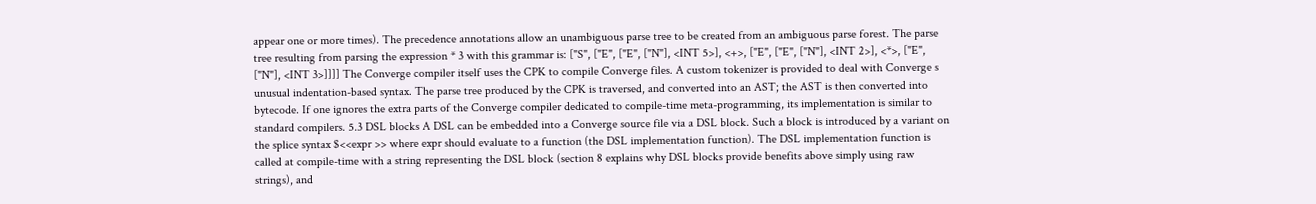appear one or more times). The precedence annotations allow an unambiguous parse tree to be created from an ambiguous parse forest. The parse tree resulting from parsing the expression * 3 with this grammar is: ["S", ["E", ["E", ["N"], <INT 5>], <+>, ["E", ["E", ["N"], <INT 2>], <*>, ["E", ["N"], <INT 3>]]]] The Converge compiler itself uses the CPK to compile Converge files. A custom tokenizer is provided to deal with Converge s unusual indentation-based syntax. The parse tree produced by the CPK is traversed, and converted into an AST; the AST is then converted into bytecode. If one ignores the extra parts of the Converge compiler dedicated to compile-time meta-programming, its implementation is similar to standard compilers. 5.3 DSL blocks A DSL can be embedded into a Converge source file via a DSL block. Such a block is introduced by a variant on the splice syntax $<<expr >> where expr should evaluate to a function (the DSL implementation function). The DSL implementation function is called at compile-time with a string representing the DSL block (section 8 explains why DSL blocks provide benefits above simply using raw strings), and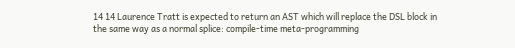14 14 Laurence Tratt is expected to return an AST which will replace the DSL block in the same way as a normal splice: compile-time meta-programming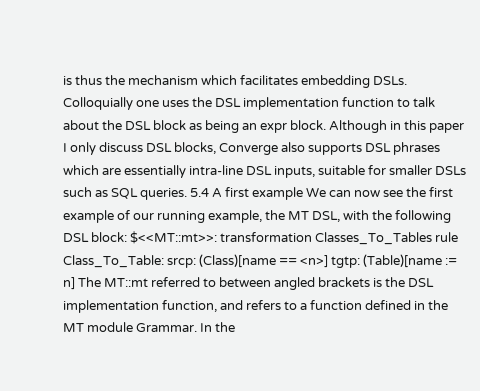is thus the mechanism which facilitates embedding DSLs. Colloquially one uses the DSL implementation function to talk about the DSL block as being an expr block. Although in this paper I only discuss DSL blocks, Converge also supports DSL phrases which are essentially intra-line DSL inputs, suitable for smaller DSLs such as SQL queries. 5.4 A first example We can now see the first example of our running example, the MT DSL, with the following DSL block: $<<MT::mt>>: transformation Classes_To_Tables rule Class_To_Table: srcp: (Class)[name == <n>] tgtp: (Table)[name := n] The MT::mt referred to between angled brackets is the DSL implementation function, and refers to a function defined in the MT module Grammar. In the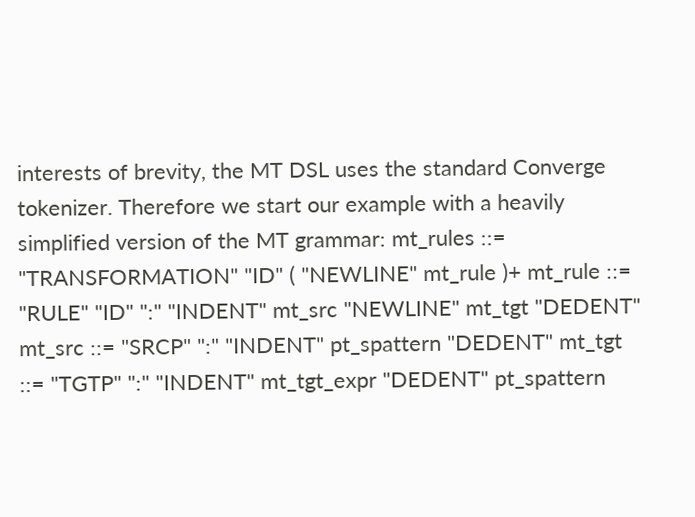interests of brevity, the MT DSL uses the standard Converge tokenizer. Therefore we start our example with a heavily simplified version of the MT grammar: mt_rules ::= "TRANSFORMATION" "ID" ( "NEWLINE" mt_rule )+ mt_rule ::= "RULE" "ID" ":" "INDENT" mt_src "NEWLINE" mt_tgt "DEDENT" mt_src ::= "SRCP" ":" "INDENT" pt_spattern "DEDENT" mt_tgt ::= "TGTP" ":" "INDENT" mt_tgt_expr "DEDENT" pt_spattern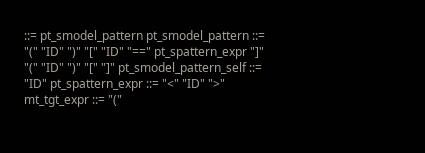::= pt_smodel_pattern pt_smodel_pattern ::= "(" "ID" ")" "[" "ID" "==" pt_spattern_expr "]" "(" "ID" ")" "[" "]" pt_smodel_pattern_self ::= "ID" pt_spattern_expr ::= "<" "ID" ">" mt_tgt_expr ::= "("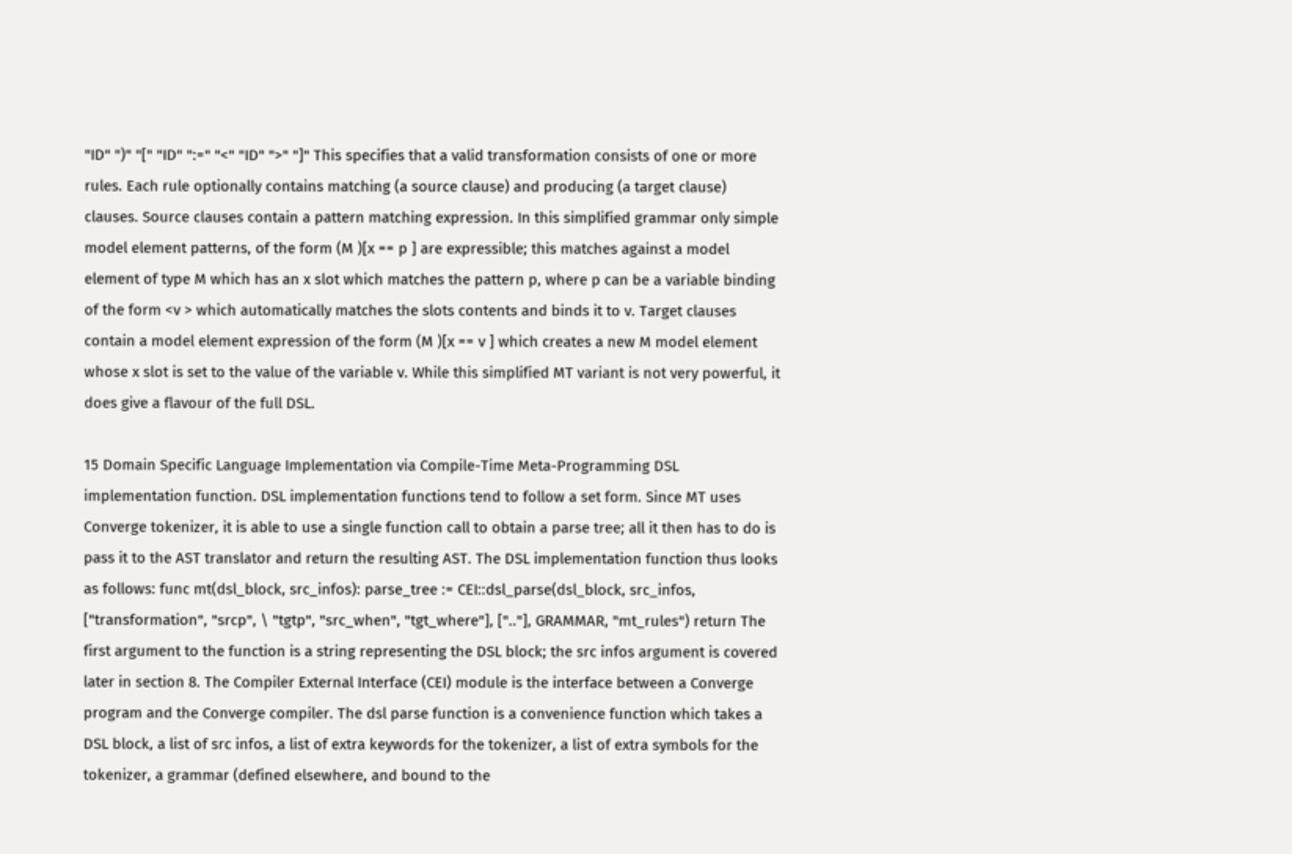"ID" ")" "[" "ID" ":=" "<" "ID" ">" "]" This specifies that a valid transformation consists of one or more rules. Each rule optionally contains matching (a source clause) and producing (a target clause) clauses. Source clauses contain a pattern matching expression. In this simplified grammar only simple model element patterns, of the form (M )[x == p ] are expressible; this matches against a model element of type M which has an x slot which matches the pattern p, where p can be a variable binding of the form <v > which automatically matches the slots contents and binds it to v. Target clauses contain a model element expression of the form (M )[x == v ] which creates a new M model element whose x slot is set to the value of the variable v. While this simplified MT variant is not very powerful, it does give a flavour of the full DSL.

15 Domain Specific Language Implementation via Compile-Time Meta-Programming DSL implementation function. DSL implementation functions tend to follow a set form. Since MT uses Converge tokenizer, it is able to use a single function call to obtain a parse tree; all it then has to do is pass it to the AST translator and return the resulting AST. The DSL implementation function thus looks as follows: func mt(dsl_block, src_infos): parse_tree := CEI::dsl_parse(dsl_block, src_infos, ["transformation", "srcp", \ "tgtp", "src_when", "tgt_where"], [".."], GRAMMAR, "mt_rules") return The first argument to the function is a string representing the DSL block; the src infos argument is covered later in section 8. The Compiler External Interface (CEI) module is the interface between a Converge program and the Converge compiler. The dsl parse function is a convenience function which takes a DSL block, a list of src infos, a list of extra keywords for the tokenizer, a list of extra symbols for the tokenizer, a grammar (defined elsewhere, and bound to the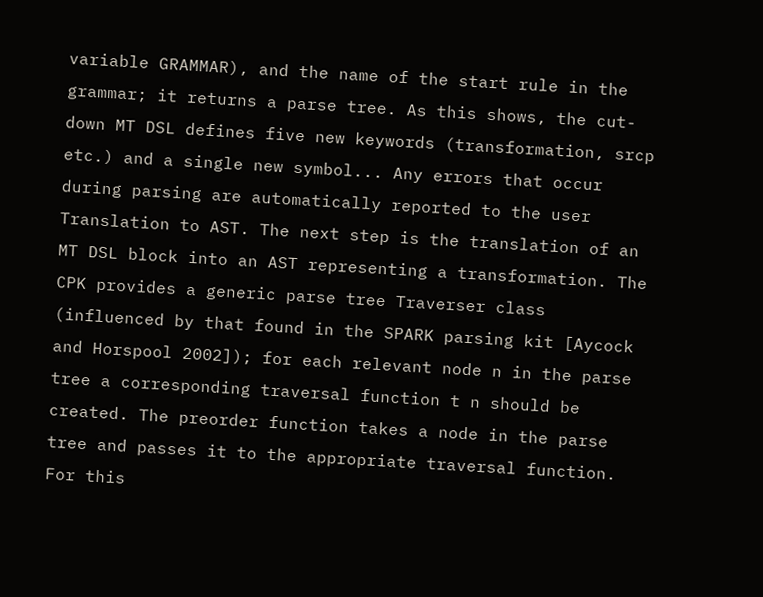variable GRAMMAR), and the name of the start rule in the grammar; it returns a parse tree. As this shows, the cut-down MT DSL defines five new keywords (transformation, srcp etc.) and a single new symbol... Any errors that occur during parsing are automatically reported to the user Translation to AST. The next step is the translation of an MT DSL block into an AST representing a transformation. The CPK provides a generic parse tree Traverser class (influenced by that found in the SPARK parsing kit [Aycock and Horspool 2002]); for each relevant node n in the parse tree a corresponding traversal function t n should be created. The preorder function takes a node in the parse tree and passes it to the appropriate traversal function. For this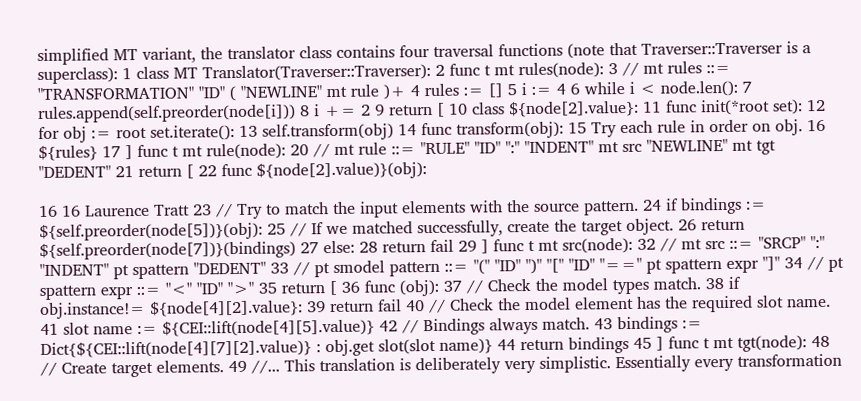simplified MT variant, the translator class contains four traversal functions (note that Traverser::Traverser is a superclass): 1 class MT Translator(Traverser::Traverser): 2 func t mt rules(node): 3 // mt rules ::= "TRANSFORMATION" "ID" ( "NEWLINE" mt rule )+ 4 rules := [] 5 i := 4 6 while i < node.len(): 7 rules.append(self.preorder(node[i])) 8 i += 2 9 return [ 10 class ${node[2].value}: 11 func init(*root set): 12 for obj := root set.iterate(): 13 self.transform(obj) 14 func transform(obj): 15 Try each rule in order on obj. 16 ${rules} 17 ] func t mt rule(node): 20 // mt rule ::= "RULE" "ID" ":" "INDENT" mt src "NEWLINE" mt tgt "DEDENT" 21 return [ 22 func ${node[2].value)}(obj):

16 16 Laurence Tratt 23 // Try to match the input elements with the source pattern. 24 if bindings := ${self.preorder(node[5])}(obj): 25 // If we matched successfully, create the target object. 26 return ${self.preorder(node[7])}(bindings) 27 else: 28 return fail 29 ] func t mt src(node): 32 // mt src ::= "SRCP" ":" "INDENT" pt spattern "DEDENT" 33 // pt smodel pattern ::= "(" "ID" ")" "[" "ID" "==" pt spattern expr "]" 34 // pt spattern expr ::= "<" "ID" ">" 35 return [ 36 func (obj): 37 // Check the model types match. 38 if obj.instance!= ${node[4][2].value}: 39 return fail 40 // Check the model element has the required slot name. 41 slot name := ${CEI::lift(node[4][5].value)} 42 // Bindings always match. 43 bindings := Dict{${CEI::lift(node[4][7][2].value)} : obj.get slot(slot name)} 44 return bindings 45 ] func t mt tgt(node): 48 // Create target elements. 49 //... This translation is deliberately very simplistic. Essentially every transformation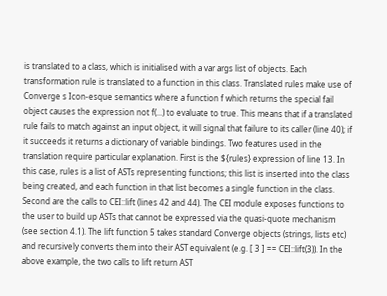is translated to a class, which is initialised with a var args list of objects. Each transformation rule is translated to a function in this class. Translated rules make use of Converge s Icon-esque semantics where a function f which returns the special fail object causes the expression not f(...) to evaluate to true. This means that if a translated rule fails to match against an input object, it will signal that failure to its caller (line 40); if it succeeds it returns a dictionary of variable bindings. Two features used in the translation require particular explanation. First is the ${rules} expression of line 13. In this case, rules is a list of ASTs representing functions; this list is inserted into the class being created, and each function in that list becomes a single function in the class. Second are the calls to CEI::lift (lines 42 and 44). The CEI module exposes functions to the user to build up ASTs that cannot be expressed via the quasi-quote mechanism (see section 4.1). The lift function 5 takes standard Converge objects (strings, lists etc) and recursively converts them into their AST equivalent (e.g. [ 3 ] == CEI::lift(3)). In the above example, the two calls to lift return AST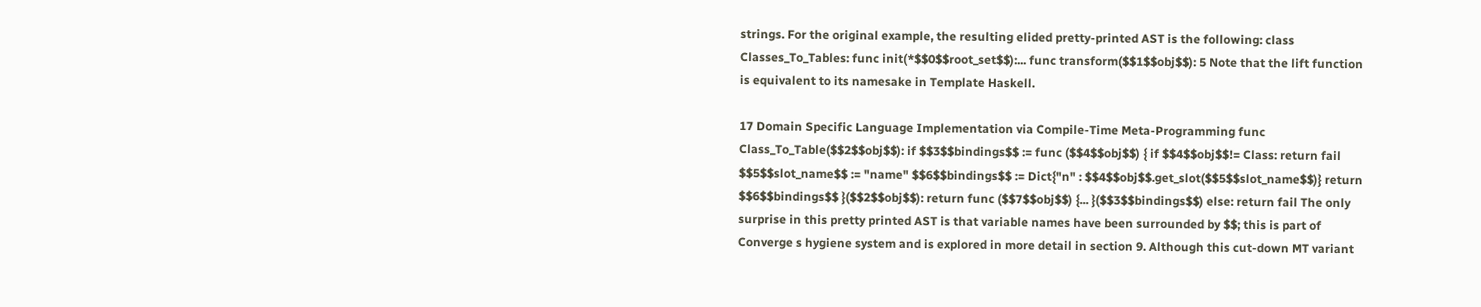strings. For the original example, the resulting elided pretty-printed AST is the following: class Classes_To_Tables: func init(*$$0$$root_set$$):... func transform($$1$$obj$$): 5 Note that the lift function is equivalent to its namesake in Template Haskell.

17 Domain Specific Language Implementation via Compile-Time Meta-Programming func Class_To_Table($$2$$obj$$): if $$3$$bindings$$ := func ($$4$$obj$$) { if $$4$$obj$$!= Class: return fail $$5$$slot_name$$ := "name" $$6$$bindings$$ := Dict{"n" : $$4$$obj$$.get_slot($$5$$slot_name$$)} return $$6$$bindings$$ }($$2$$obj$$): return func ($$7$$obj$$) {... }($$3$$bindings$$) else: return fail The only surprise in this pretty printed AST is that variable names have been surrounded by $$; this is part of Converge s hygiene system and is explored in more detail in section 9. Although this cut-down MT variant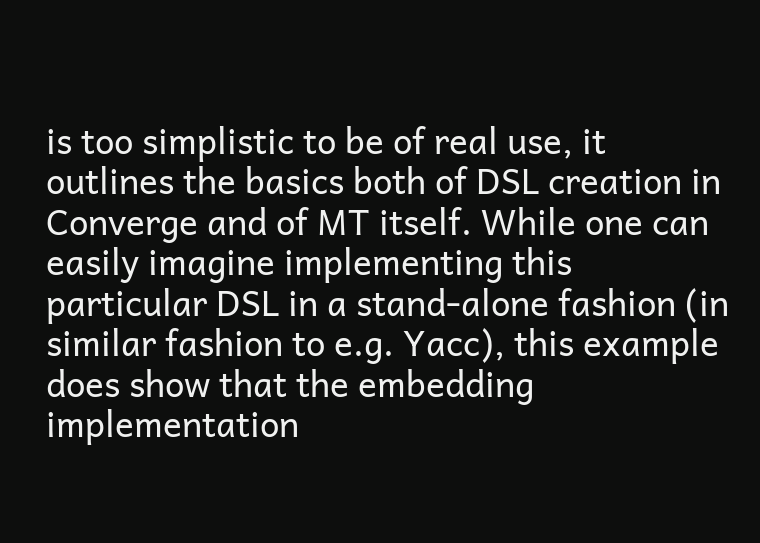is too simplistic to be of real use, it outlines the basics both of DSL creation in Converge and of MT itself. While one can easily imagine implementing this particular DSL in a stand-alone fashion (in similar fashion to e.g. Yacc), this example does show that the embedding implementation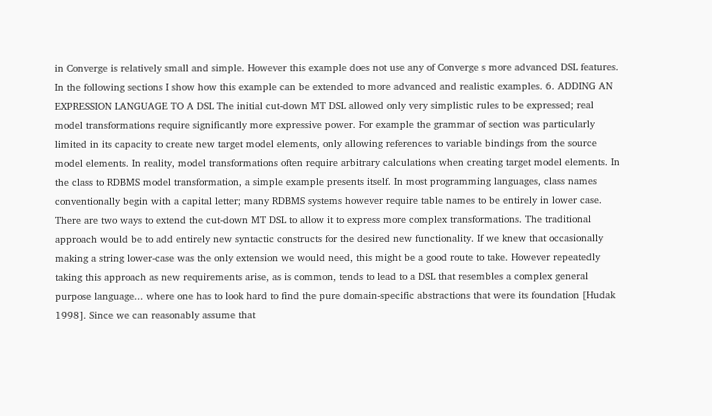in Converge is relatively small and simple. However this example does not use any of Converge s more advanced DSL features. In the following sections I show how this example can be extended to more advanced and realistic examples. 6. ADDING AN EXPRESSION LANGUAGE TO A DSL The initial cut-down MT DSL allowed only very simplistic rules to be expressed; real model transformations require significantly more expressive power. For example the grammar of section was particularly limited in its capacity to create new target model elements, only allowing references to variable bindings from the source model elements. In reality, model transformations often require arbitrary calculations when creating target model elements. In the class to RDBMS model transformation, a simple example presents itself. In most programming languages, class names conventionally begin with a capital letter; many RDBMS systems however require table names to be entirely in lower case. There are two ways to extend the cut-down MT DSL to allow it to express more complex transformations. The traditional approach would be to add entirely new syntactic constructs for the desired new functionality. If we knew that occasionally making a string lower-case was the only extension we would need, this might be a good route to take. However repeatedly taking this approach as new requirements arise, as is common, tends to lead to a DSL that resembles a complex general purpose language... where one has to look hard to find the pure domain-specific abstractions that were its foundation [Hudak 1998]. Since we can reasonably assume that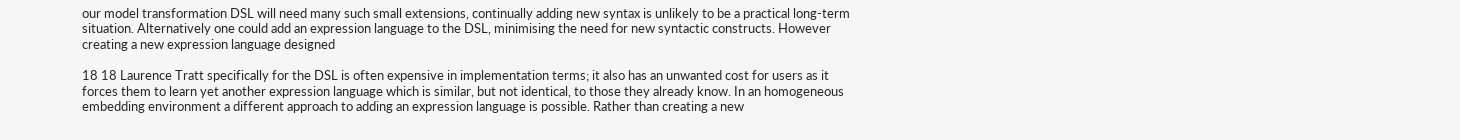our model transformation DSL will need many such small extensions, continually adding new syntax is unlikely to be a practical long-term situation. Alternatively one could add an expression language to the DSL, minimising the need for new syntactic constructs. However creating a new expression language designed

18 18 Laurence Tratt specifically for the DSL is often expensive in implementation terms; it also has an unwanted cost for users as it forces them to learn yet another expression language which is similar, but not identical, to those they already know. In an homogeneous embedding environment a different approach to adding an expression language is possible. Rather than creating a new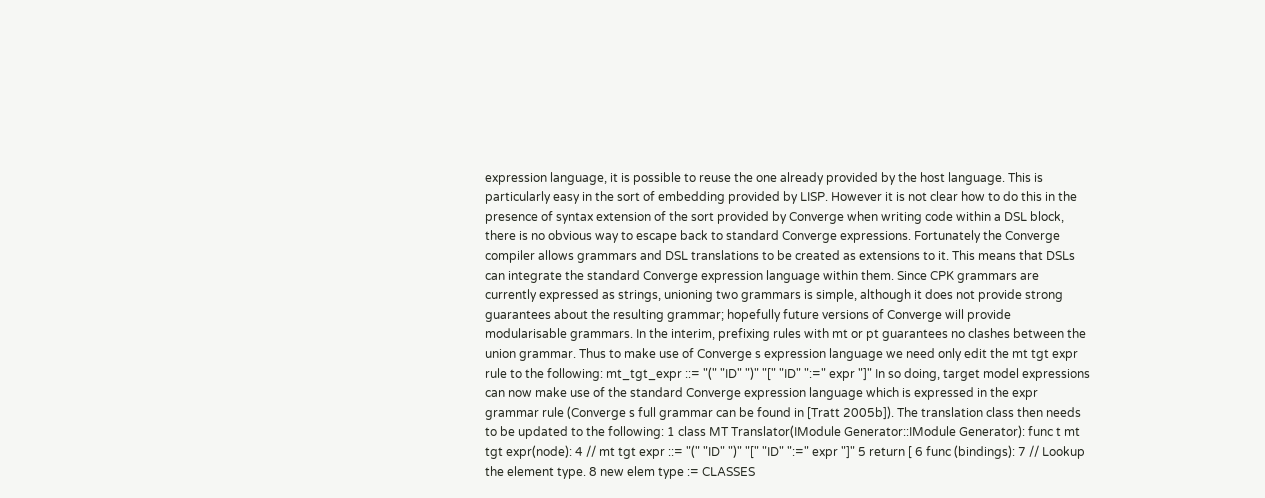expression language, it is possible to reuse the one already provided by the host language. This is particularly easy in the sort of embedding provided by LISP. However it is not clear how to do this in the presence of syntax extension of the sort provided by Converge when writing code within a DSL block, there is no obvious way to escape back to standard Converge expressions. Fortunately the Converge compiler allows grammars and DSL translations to be created as extensions to it. This means that DSLs can integrate the standard Converge expression language within them. Since CPK grammars are currently expressed as strings, unioning two grammars is simple, although it does not provide strong guarantees about the resulting grammar; hopefully future versions of Converge will provide modularisable grammars. In the interim, prefixing rules with mt or pt guarantees no clashes between the union grammar. Thus to make use of Converge s expression language we need only edit the mt tgt expr rule to the following: mt_tgt_expr ::= "(" "ID" ")" "[" "ID" ":=" expr "]" In so doing, target model expressions can now make use of the standard Converge expression language which is expressed in the expr grammar rule (Converge s full grammar can be found in [Tratt 2005b]). The translation class then needs to be updated to the following: 1 class MT Translator(IModule Generator::IModule Generator): func t mt tgt expr(node): 4 // mt tgt expr ::= "(" "ID" ")" "[" "ID" ":=" expr "]" 5 return [ 6 func (bindings): 7 // Lookup the element type. 8 new elem type := CLASSES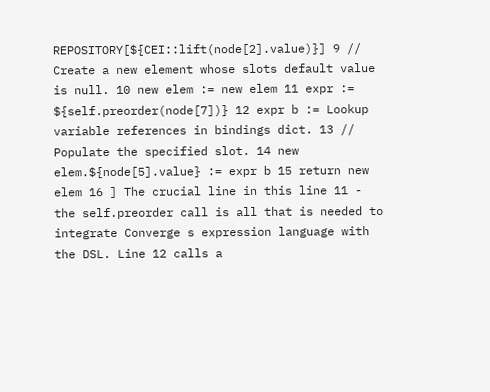REPOSITORY[${CEI::lift(node[2].value)}] 9 // Create a new element whose slots default value is null. 10 new elem := new elem 11 expr := ${self.preorder(node[7])} 12 expr b := Lookup variable references in bindings dict. 13 // Populate the specified slot. 14 new elem.${node[5].value} := expr b 15 return new elem 16 ] The crucial line in this line 11 - the self.preorder call is all that is needed to integrate Converge s expression language with the DSL. Line 12 calls a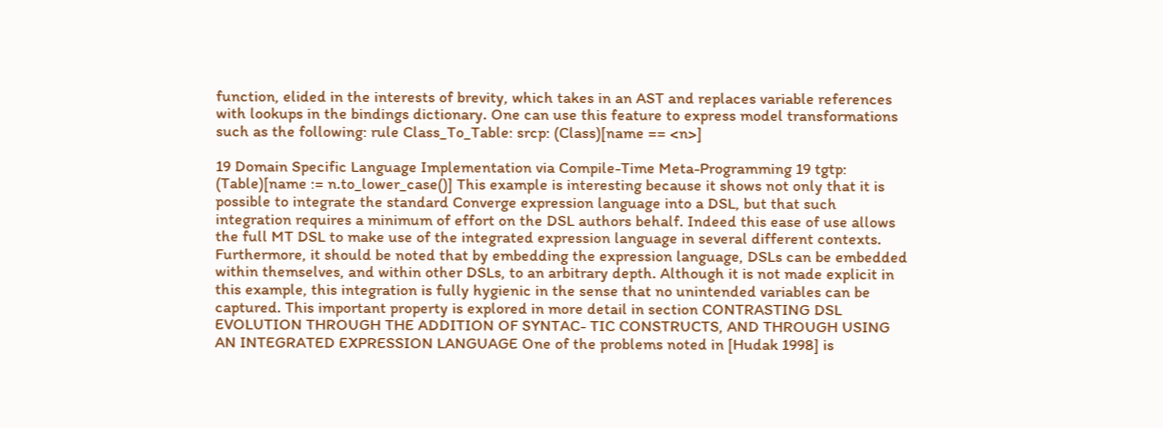function, elided in the interests of brevity, which takes in an AST and replaces variable references with lookups in the bindings dictionary. One can use this feature to express model transformations such as the following: rule Class_To_Table: srcp: (Class)[name == <n>]

19 Domain Specific Language Implementation via Compile-Time Meta-Programming 19 tgtp: (Table)[name := n.to_lower_case()] This example is interesting because it shows not only that it is possible to integrate the standard Converge expression language into a DSL, but that such integration requires a minimum of effort on the DSL authors behalf. Indeed this ease of use allows the full MT DSL to make use of the integrated expression language in several different contexts. Furthermore, it should be noted that by embedding the expression language, DSLs can be embedded within themselves, and within other DSLs, to an arbitrary depth. Although it is not made explicit in this example, this integration is fully hygienic in the sense that no unintended variables can be captured. This important property is explored in more detail in section CONTRASTING DSL EVOLUTION THROUGH THE ADDITION OF SYNTAC- TIC CONSTRUCTS, AND THROUGH USING AN INTEGRATED EXPRESSION LANGUAGE One of the problems noted in [Hudak 1998] is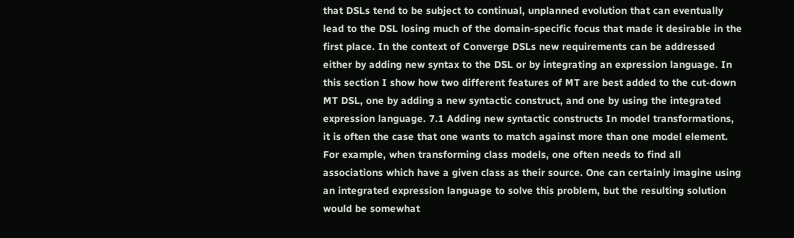that DSLs tend to be subject to continual, unplanned evolution that can eventually lead to the DSL losing much of the domain-specific focus that made it desirable in the first place. In the context of Converge DSLs new requirements can be addressed either by adding new syntax to the DSL or by integrating an expression language. In this section I show how two different features of MT are best added to the cut-down MT DSL, one by adding a new syntactic construct, and one by using the integrated expression language. 7.1 Adding new syntactic constructs In model transformations, it is often the case that one wants to match against more than one model element. For example, when transforming class models, one often needs to find all associations which have a given class as their source. One can certainly imagine using an integrated expression language to solve this problem, but the resulting solution would be somewhat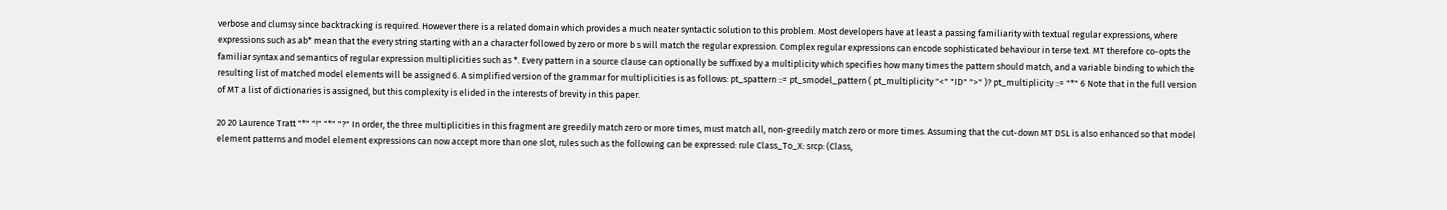verbose and clumsy since backtracking is required. However there is a related domain which provides a much neater syntactic solution to this problem. Most developers have at least a passing familiarity with textual regular expressions, where expressions such as ab* mean that the every string starting with an a character followed by zero or more b s will match the regular expression. Complex regular expressions can encode sophisticated behaviour in terse text. MT therefore co-opts the familiar syntax and semantics of regular expression multiplicities such as *. Every pattern in a source clause can optionally be suffixed by a multiplicity which specifies how many times the pattern should match, and a variable binding to which the resulting list of matched model elements will be assigned 6. A simplified version of the grammar for multiplicities is as follows: pt_spattern ::= pt_smodel_pattern ( pt_multiplicity "<" "ID" ">" )? pt_multiplicity ::= "*" 6 Note that in the full version of MT a list of dictionaries is assigned, but this complexity is elided in the interests of brevity in this paper.

20 20 Laurence Tratt "*" "!" "*" "?" In order, the three multiplicities in this fragment are greedily match zero or more times, must match all, non-greedily match zero or more times. Assuming that the cut-down MT DSL is also enhanced so that model element patterns and model element expressions can now accept more than one slot, rules such as the following can be expressed: rule Class_To_X: srcp: (Class,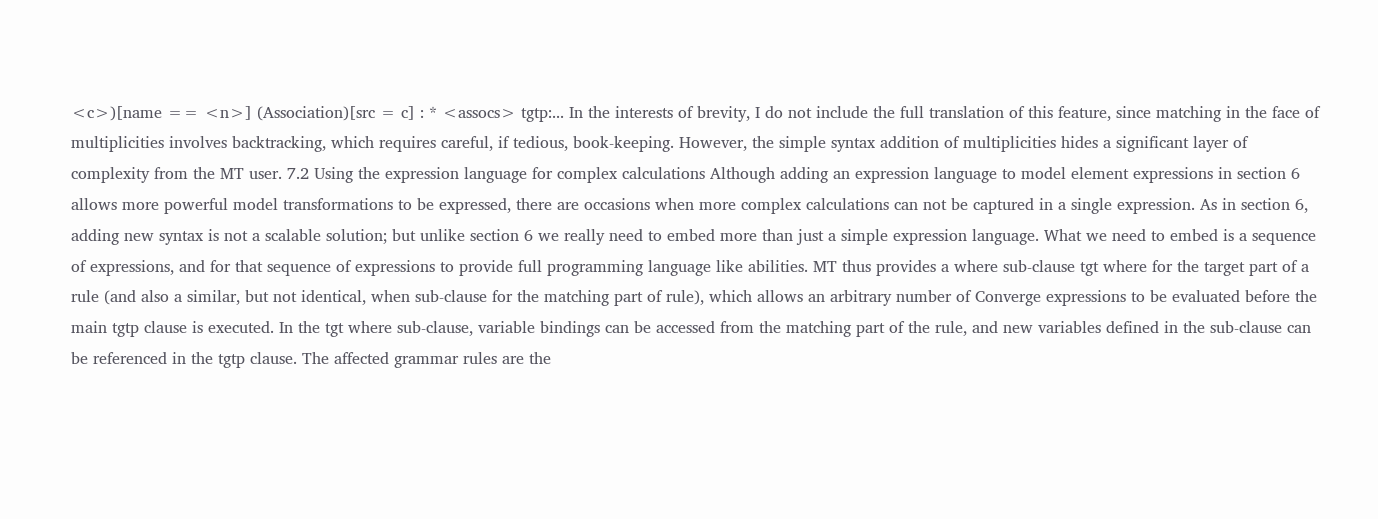<c>)[name == <n>] (Association)[src = c] : * <assocs> tgtp:... In the interests of brevity, I do not include the full translation of this feature, since matching in the face of multiplicities involves backtracking, which requires careful, if tedious, book-keeping. However, the simple syntax addition of multiplicities hides a significant layer of complexity from the MT user. 7.2 Using the expression language for complex calculations Although adding an expression language to model element expressions in section 6 allows more powerful model transformations to be expressed, there are occasions when more complex calculations can not be captured in a single expression. As in section 6, adding new syntax is not a scalable solution; but unlike section 6 we really need to embed more than just a simple expression language. What we need to embed is a sequence of expressions, and for that sequence of expressions to provide full programming language like abilities. MT thus provides a where sub-clause tgt where for the target part of a rule (and also a similar, but not identical, when sub-clause for the matching part of rule), which allows an arbitrary number of Converge expressions to be evaluated before the main tgtp clause is executed. In the tgt where sub-clause, variable bindings can be accessed from the matching part of the rule, and new variables defined in the sub-clause can be referenced in the tgtp clause. The affected grammar rules are the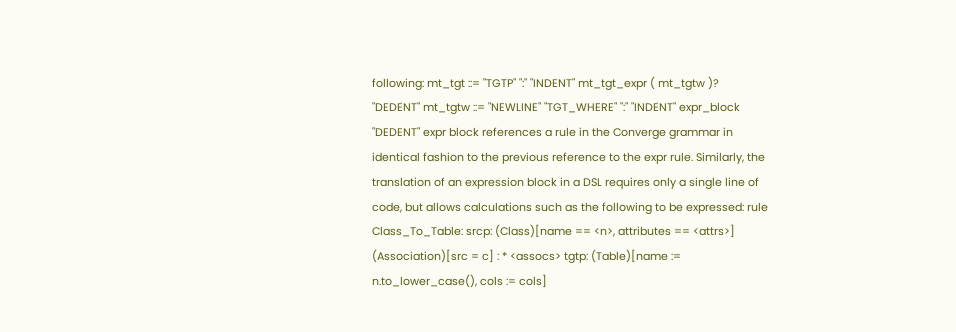following: mt_tgt ::= "TGTP" ":" "INDENT" mt_tgt_expr ( mt_tgtw )? "DEDENT" mt_tgtw ::= "NEWLINE" "TGT_WHERE" ":" "INDENT" expr_block "DEDENT" expr block references a rule in the Converge grammar in identical fashion to the previous reference to the expr rule. Similarly, the translation of an expression block in a DSL requires only a single line of code, but allows calculations such as the following to be expressed: rule Class_To_Table: srcp: (Class)[name == <n>, attributes == <attrs>] (Association)[src = c] : * <assocs> tgtp: (Table)[name := n.to_lower_case(), cols := cols]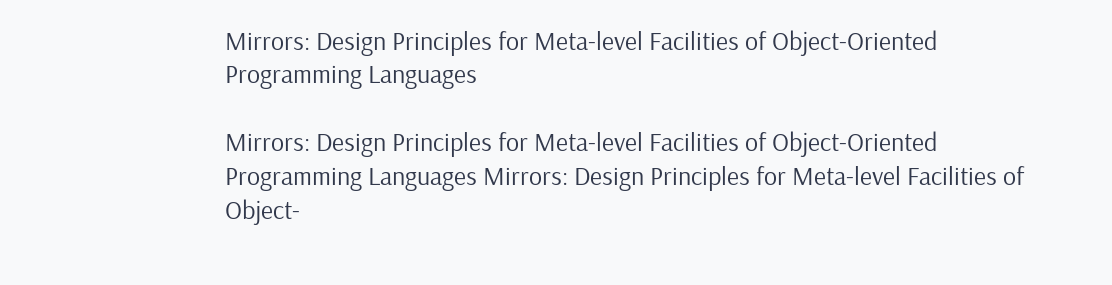Mirrors: Design Principles for Meta-level Facilities of Object-Oriented Programming Languages

Mirrors: Design Principles for Meta-level Facilities of Object-Oriented Programming Languages Mirrors: Design Principles for Meta-level Facilities of Object-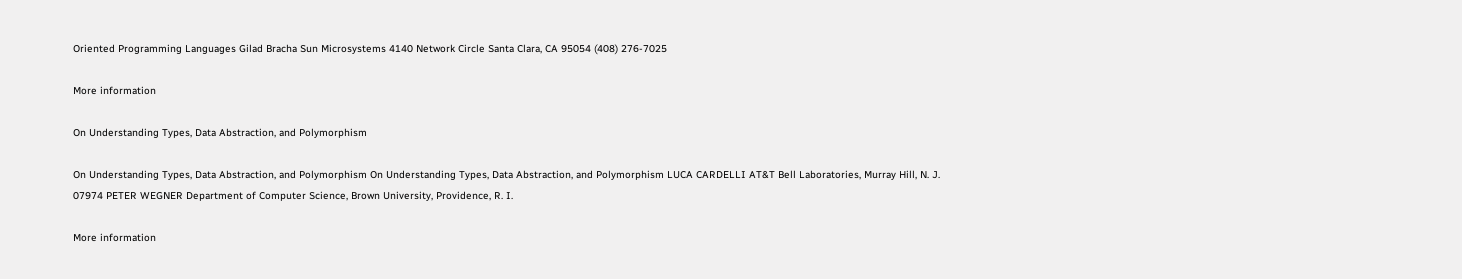Oriented Programming Languages Gilad Bracha Sun Microsystems 4140 Network Circle Santa Clara, CA 95054 (408) 276-7025

More information

On Understanding Types, Data Abstraction, and Polymorphism

On Understanding Types, Data Abstraction, and Polymorphism On Understanding Types, Data Abstraction, and Polymorphism LUCA CARDELLI AT&T Bell Laboratories, Murray Hill, N. J. 07974 PETER WEGNER Department of Computer Science, Brown University, Providence, R. I.

More information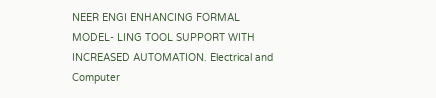NEER ENGI ENHANCING FORMAL MODEL- LING TOOL SUPPORT WITH INCREASED AUTOMATION. Electrical and Computer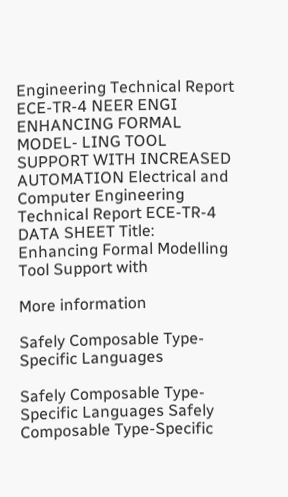Engineering Technical Report ECE-TR-4 NEER ENGI ENHANCING FORMAL MODEL- LING TOOL SUPPORT WITH INCREASED AUTOMATION Electrical and Computer Engineering Technical Report ECE-TR-4 DATA SHEET Title: Enhancing Formal Modelling Tool Support with

More information

Safely Composable Type-Specific Languages

Safely Composable Type-Specific Languages Safely Composable Type-Specific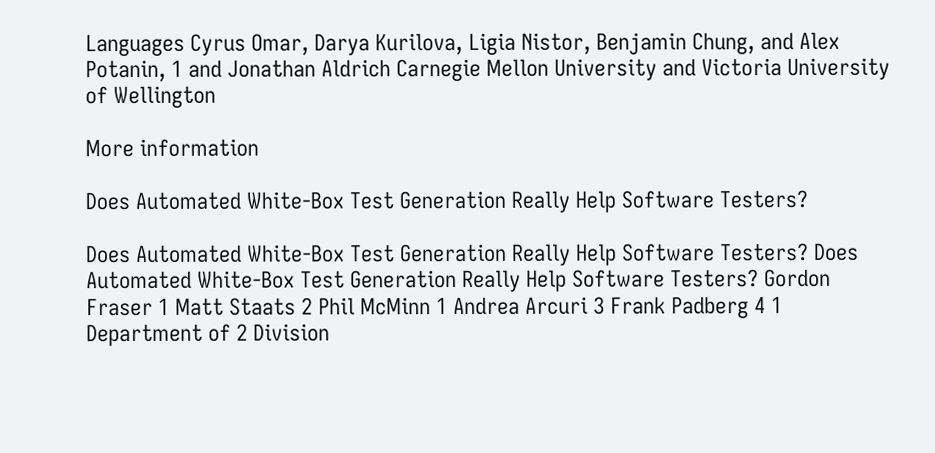Languages Cyrus Omar, Darya Kurilova, Ligia Nistor, Benjamin Chung, and Alex Potanin, 1 and Jonathan Aldrich Carnegie Mellon University and Victoria University of Wellington

More information

Does Automated White-Box Test Generation Really Help Software Testers?

Does Automated White-Box Test Generation Really Help Software Testers? Does Automated White-Box Test Generation Really Help Software Testers? Gordon Fraser 1 Matt Staats 2 Phil McMinn 1 Andrea Arcuri 3 Frank Padberg 4 1 Department of 2 Division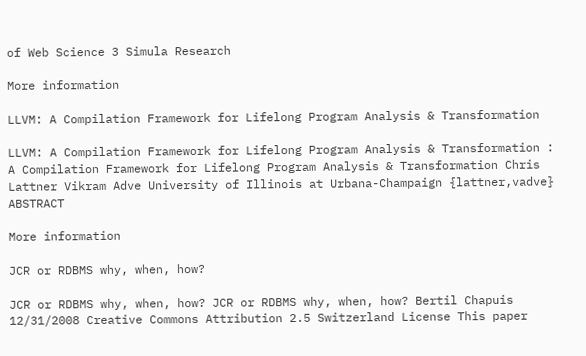of Web Science 3 Simula Research

More information

LLVM: A Compilation Framework for Lifelong Program Analysis & Transformation

LLVM: A Compilation Framework for Lifelong Program Analysis & Transformation : A Compilation Framework for Lifelong Program Analysis & Transformation Chris Lattner Vikram Adve University of Illinois at Urbana-Champaign {lattner,vadve} ABSTRACT

More information

JCR or RDBMS why, when, how?

JCR or RDBMS why, when, how? JCR or RDBMS why, when, how? Bertil Chapuis 12/31/2008 Creative Commons Attribution 2.5 Switzerland License This paper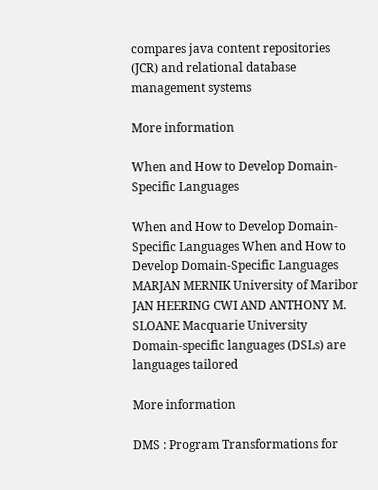compares java content repositories (JCR) and relational database management systems

More information

When and How to Develop Domain-Specific Languages

When and How to Develop Domain-Specific Languages When and How to Develop Domain-Specific Languages MARJAN MERNIK University of Maribor JAN HEERING CWI AND ANTHONY M. SLOANE Macquarie University Domain-specific languages (DSLs) are languages tailored

More information

DMS : Program Transformations for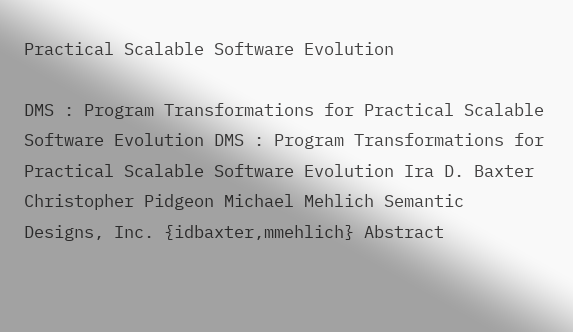Practical Scalable Software Evolution

DMS : Program Transformations for Practical Scalable Software Evolution DMS : Program Transformations for Practical Scalable Software Evolution Ira D. Baxter Christopher Pidgeon Michael Mehlich Semantic Designs, Inc. {idbaxter,mmehlich} Abstract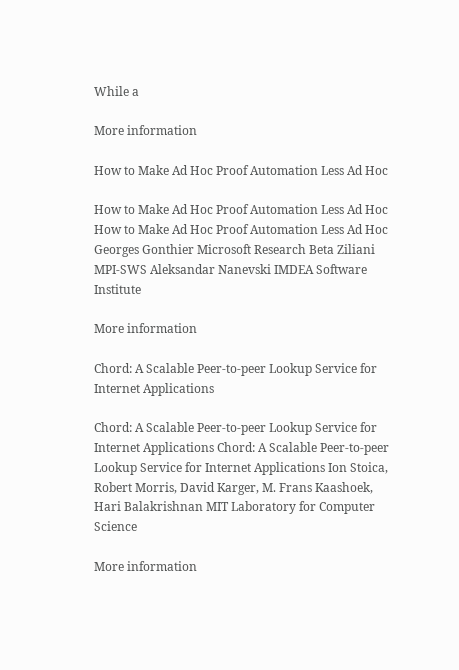While a

More information

How to Make Ad Hoc Proof Automation Less Ad Hoc

How to Make Ad Hoc Proof Automation Less Ad Hoc How to Make Ad Hoc Proof Automation Less Ad Hoc Georges Gonthier Microsoft Research Beta Ziliani MPI-SWS Aleksandar Nanevski IMDEA Software Institute

More information

Chord: A Scalable Peer-to-peer Lookup Service for Internet Applications

Chord: A Scalable Peer-to-peer Lookup Service for Internet Applications Chord: A Scalable Peer-to-peer Lookup Service for Internet Applications Ion Stoica, Robert Morris, David Karger, M. Frans Kaashoek, Hari Balakrishnan MIT Laboratory for Computer Science

More information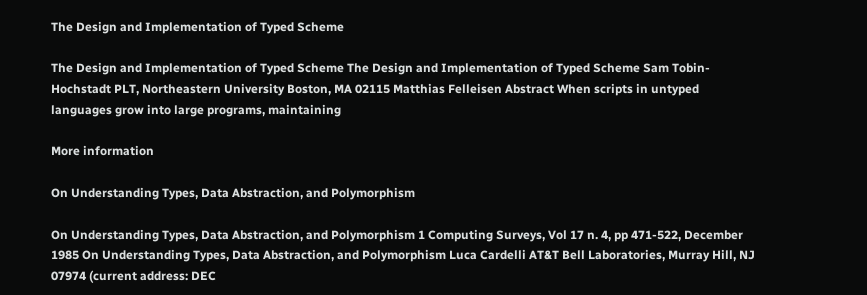The Design and Implementation of Typed Scheme

The Design and Implementation of Typed Scheme The Design and Implementation of Typed Scheme Sam Tobin-Hochstadt PLT, Northeastern University Boston, MA 02115 Matthias Felleisen Abstract When scripts in untyped languages grow into large programs, maintaining

More information

On Understanding Types, Data Abstraction, and Polymorphism

On Understanding Types, Data Abstraction, and Polymorphism 1 Computing Surveys, Vol 17 n. 4, pp 471-522, December 1985 On Understanding Types, Data Abstraction, and Polymorphism Luca Cardelli AT&T Bell Laboratories, Murray Hill, NJ 07974 (current address: DEC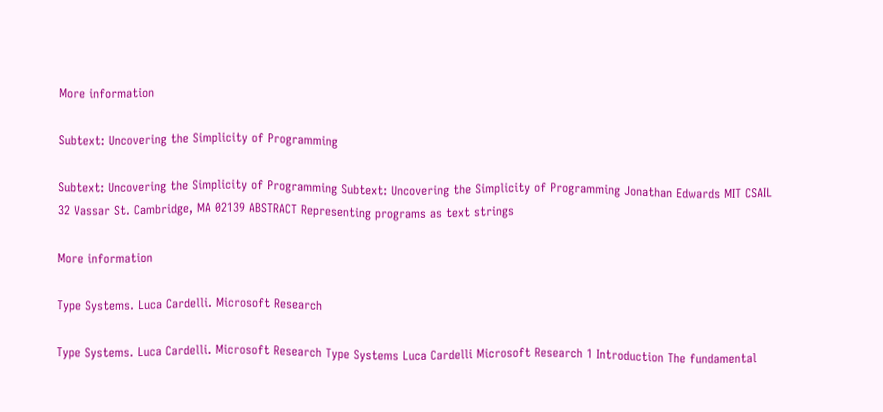More information

Subtext: Uncovering the Simplicity of Programming

Subtext: Uncovering the Simplicity of Programming Subtext: Uncovering the Simplicity of Programming Jonathan Edwards MIT CSAIL 32 Vassar St. Cambridge, MA 02139 ABSTRACT Representing programs as text strings

More information

Type Systems. Luca Cardelli. Microsoft Research

Type Systems. Luca Cardelli. Microsoft Research Type Systems Luca Cardelli Microsoft Research 1 Introduction The fundamental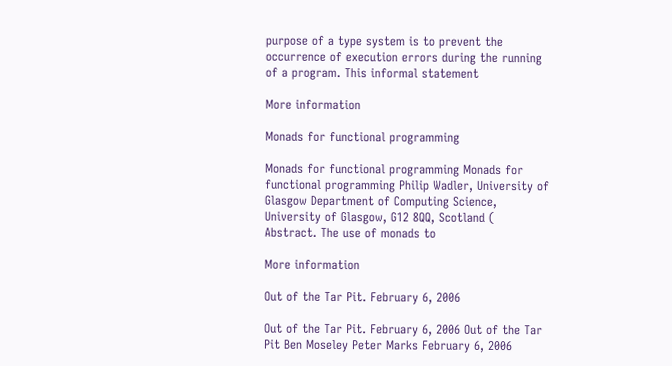purpose of a type system is to prevent the occurrence of execution errors during the running of a program. This informal statement

More information

Monads for functional programming

Monads for functional programming Monads for functional programming Philip Wadler, University of Glasgow Department of Computing Science, University of Glasgow, G12 8QQ, Scotland ( Abstract. The use of monads to

More information

Out of the Tar Pit. February 6, 2006

Out of the Tar Pit. February 6, 2006 Out of the Tar Pit Ben Moseley Peter Marks February 6, 2006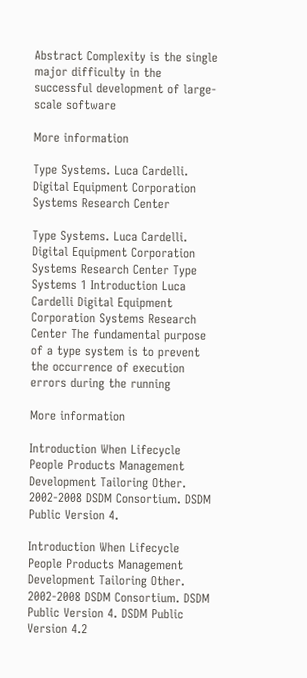Abstract Complexity is the single major difficulty in the successful development of large-scale software

More information

Type Systems. Luca Cardelli. Digital Equipment Corporation Systems Research Center

Type Systems. Luca Cardelli. Digital Equipment Corporation Systems Research Center Type Systems 1 Introduction Luca Cardelli Digital Equipment Corporation Systems Research Center The fundamental purpose of a type system is to prevent the occurrence of execution errors during the running

More information

Introduction When Lifecycle People Products Management Development Tailoring Other. 2002-2008 DSDM Consortium. DSDM Public Version 4.

Introduction When Lifecycle People Products Management Development Tailoring Other. 2002-2008 DSDM Consortium. DSDM Public Version 4. DSDM Public Version 4.2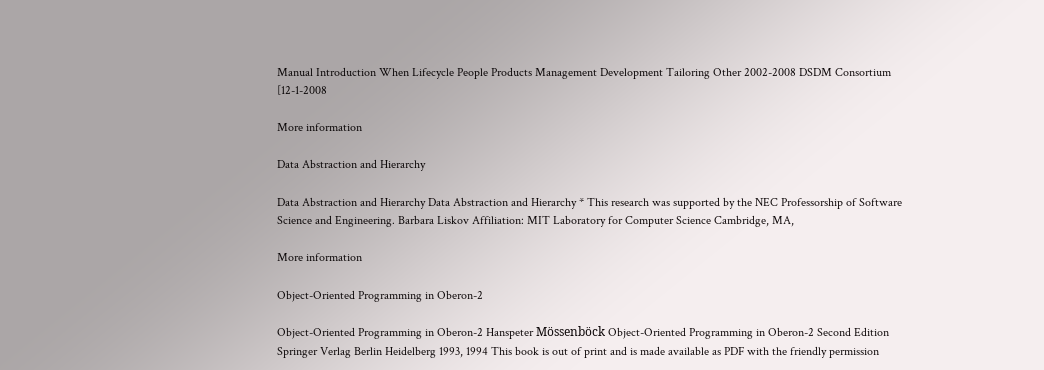Manual Introduction When Lifecycle People Products Management Development Tailoring Other 2002-2008 DSDM Consortium [12-1-2008

More information

Data Abstraction and Hierarchy

Data Abstraction and Hierarchy Data Abstraction and Hierarchy * This research was supported by the NEC Professorship of Software Science and Engineering. Barbara Liskov Affiliation: MIT Laboratory for Computer Science Cambridge, MA,

More information

Object-Oriented Programming in Oberon-2

Object-Oriented Programming in Oberon-2 Hanspeter Mössenböck Object-Oriented Programming in Oberon-2 Second Edition Springer Verlag Berlin Heidelberg 1993, 1994 This book is out of print and is made available as PDF with the friendly permission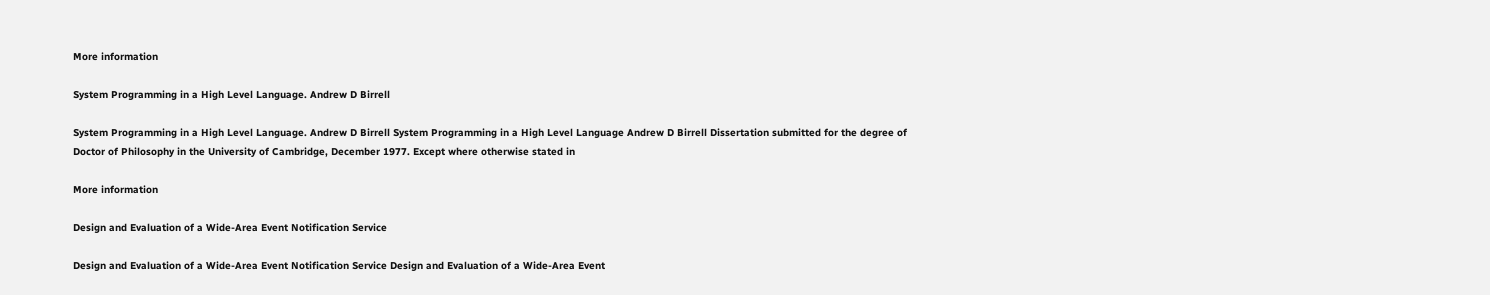More information

System Programming in a High Level Language. Andrew D Birrell

System Programming in a High Level Language. Andrew D Birrell System Programming in a High Level Language Andrew D Birrell Dissertation submitted for the degree of Doctor of Philosophy in the University of Cambridge, December 1977. Except where otherwise stated in

More information

Design and Evaluation of a Wide-Area Event Notification Service

Design and Evaluation of a Wide-Area Event Notification Service Design and Evaluation of a Wide-Area Event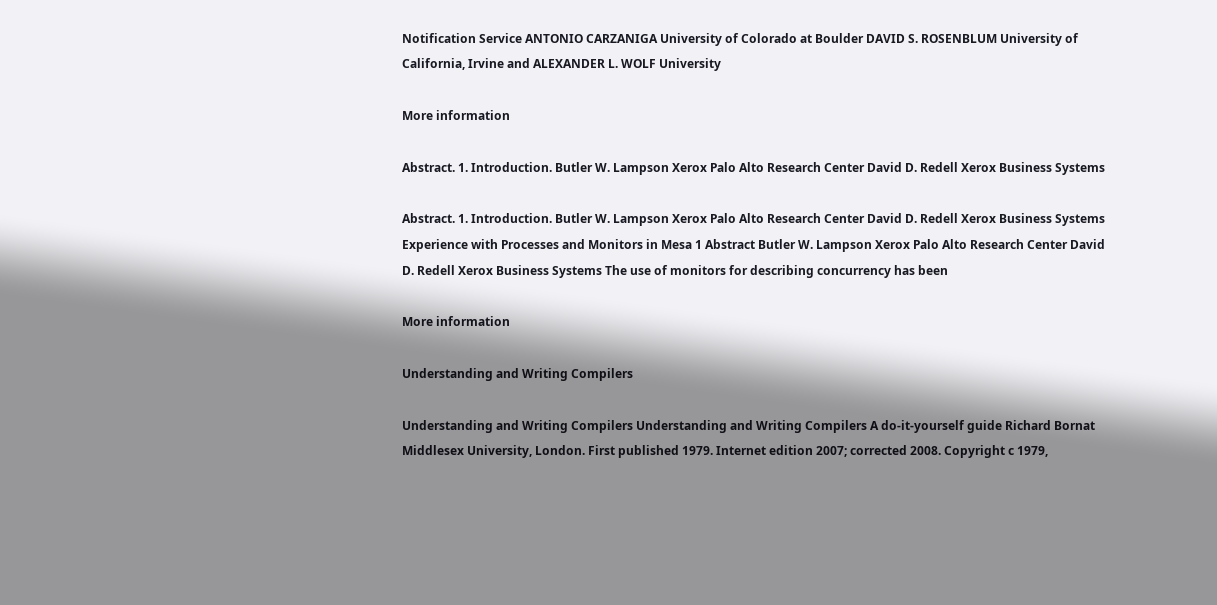Notification Service ANTONIO CARZANIGA University of Colorado at Boulder DAVID S. ROSENBLUM University of California, Irvine and ALEXANDER L. WOLF University

More information

Abstract. 1. Introduction. Butler W. Lampson Xerox Palo Alto Research Center David D. Redell Xerox Business Systems

Abstract. 1. Introduction. Butler W. Lampson Xerox Palo Alto Research Center David D. Redell Xerox Business Systems Experience with Processes and Monitors in Mesa 1 Abstract Butler W. Lampson Xerox Palo Alto Research Center David D. Redell Xerox Business Systems The use of monitors for describing concurrency has been

More information

Understanding and Writing Compilers

Understanding and Writing Compilers Understanding and Writing Compilers A do-it-yourself guide Richard Bornat Middlesex University, London. First published 1979. Internet edition 2007; corrected 2008. Copyright c 1979,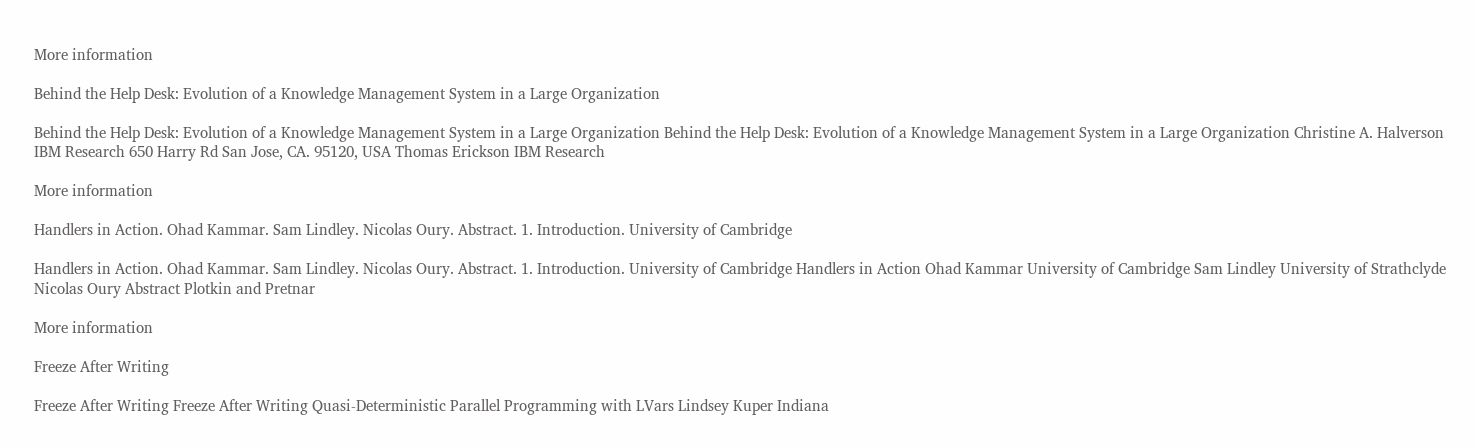More information

Behind the Help Desk: Evolution of a Knowledge Management System in a Large Organization

Behind the Help Desk: Evolution of a Knowledge Management System in a Large Organization Behind the Help Desk: Evolution of a Knowledge Management System in a Large Organization Christine A. Halverson IBM Research 650 Harry Rd San Jose, CA. 95120, USA Thomas Erickson IBM Research

More information

Handlers in Action. Ohad Kammar. Sam Lindley. Nicolas Oury. Abstract. 1. Introduction. University of Cambridge

Handlers in Action. Ohad Kammar. Sam Lindley. Nicolas Oury. Abstract. 1. Introduction. University of Cambridge Handlers in Action Ohad Kammar University of Cambridge Sam Lindley University of Strathclyde Nicolas Oury Abstract Plotkin and Pretnar

More information

Freeze After Writing

Freeze After Writing Freeze After Writing Quasi-Deterministic Parallel Programming with LVars Lindsey Kuper Indiana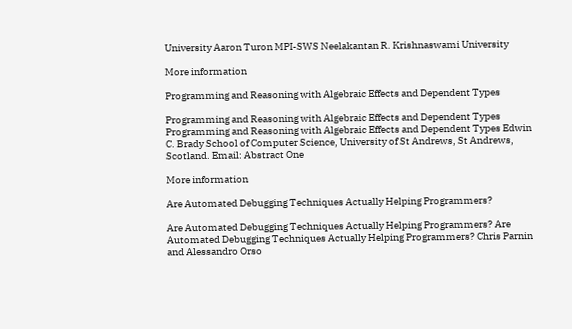University Aaron Turon MPI-SWS Neelakantan R. Krishnaswami University

More information

Programming and Reasoning with Algebraic Effects and Dependent Types

Programming and Reasoning with Algebraic Effects and Dependent Types Programming and Reasoning with Algebraic Effects and Dependent Types Edwin C. Brady School of Computer Science, University of St Andrews, St Andrews, Scotland. Email: Abstract One

More information

Are Automated Debugging Techniques Actually Helping Programmers?

Are Automated Debugging Techniques Actually Helping Programmers? Are Automated Debugging Techniques Actually Helping Programmers? Chris Parnin and Alessandro Orso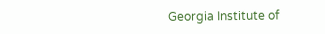Georgia Institute of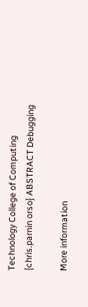Technology College of Computing {chris.parnin orso} ABSTRACT Debugging

More information